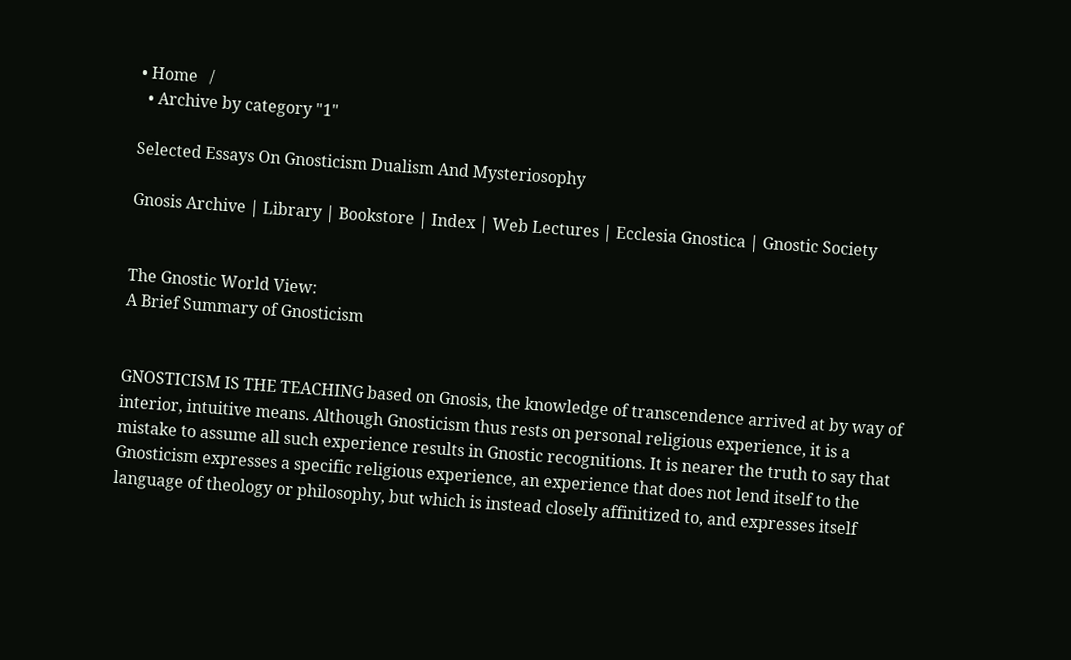• Home   /
  • Archive by category "1"

Selected Essays On Gnosticism Dualism And Mysteriosophy

Gnosis Archive | Library | Bookstore | Index | Web Lectures | Ecclesia Gnostica | Gnostic Society


The Gnostic World View:
A Brief Summary of Gnosticism


GNOSTICISM IS THE TEACHING based on Gnosis, the knowledge of transcendence arrived at by way of interior, intuitive means. Although Gnosticism thus rests on personal religious experience, it is a mistake to assume all such experience results in Gnostic recognitions. It is nearer the truth to say that Gnosticism expresses a specific religious experience, an experience that does not lend itself to the language of theology or philosophy, but which is instead closely affinitized to, and expresses itself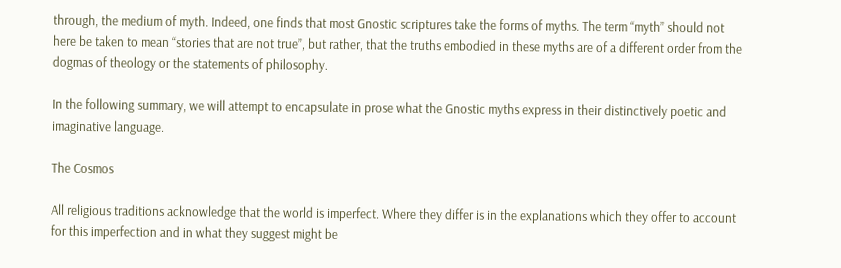through, the medium of myth. Indeed, one finds that most Gnostic scriptures take the forms of myths. The term “myth” should not here be taken to mean “stories that are not true”, but rather, that the truths embodied in these myths are of a different order from the dogmas of theology or the statements of philosophy.

In the following summary, we will attempt to encapsulate in prose what the Gnostic myths express in their distinctively poetic and imaginative language.

The Cosmos

All religious traditions acknowledge that the world is imperfect. Where they differ is in the explanations which they offer to account for this imperfection and in what they suggest might be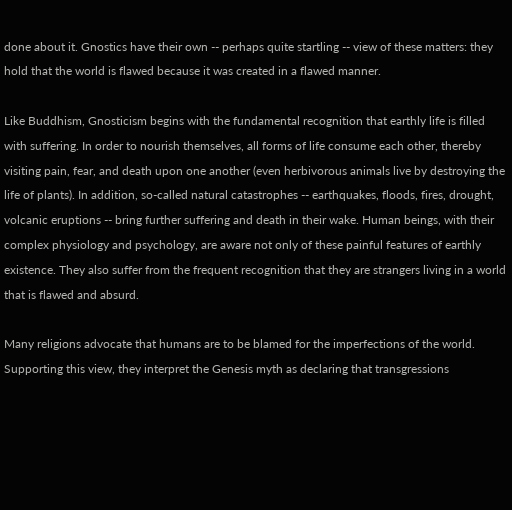done about it. Gnostics have their own -- perhaps quite startling -- view of these matters: they hold that the world is flawed because it was created in a flawed manner.

Like Buddhism, Gnosticism begins with the fundamental recognition that earthly life is filled with suffering. In order to nourish themselves, all forms of life consume each other, thereby visiting pain, fear, and death upon one another (even herbivorous animals live by destroying the life of plants). In addition, so-called natural catastrophes -- earthquakes, floods, fires, drought, volcanic eruptions -- bring further suffering and death in their wake. Human beings, with their complex physiology and psychology, are aware not only of these painful features of earthly existence. They also suffer from the frequent recognition that they are strangers living in a world that is flawed and absurd.

Many religions advocate that humans are to be blamed for the imperfections of the world. Supporting this view, they interpret the Genesis myth as declaring that transgressions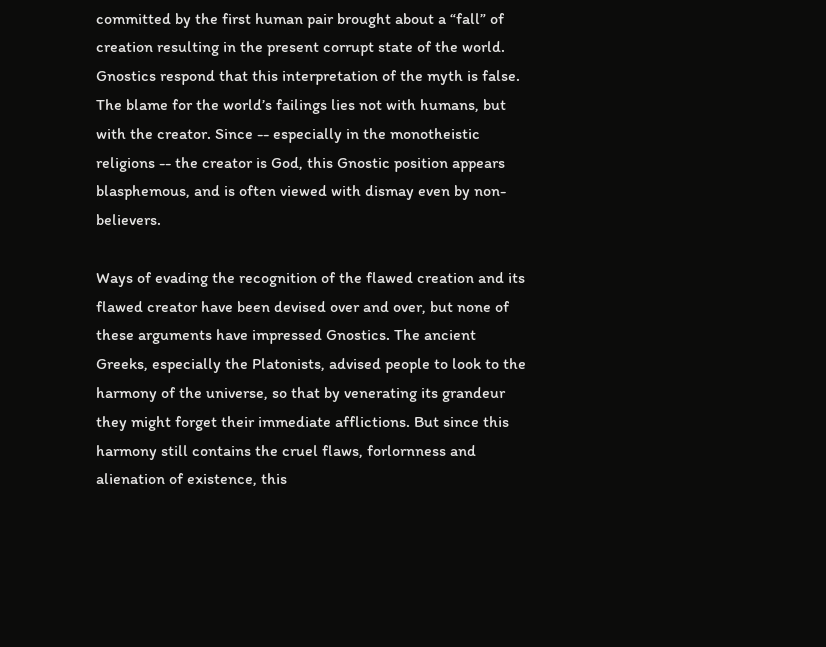committed by the first human pair brought about a “fall” of creation resulting in the present corrupt state of the world. Gnostics respond that this interpretation of the myth is false. The blame for the world’s failings lies not with humans, but with the creator. Since -- especially in the monotheistic religions -- the creator is God, this Gnostic position appears blasphemous, and is often viewed with dismay even by non-believers.

Ways of evading the recognition of the flawed creation and its flawed creator have been devised over and over, but none of these arguments have impressed Gnostics. The ancient Greeks, especially the Platonists, advised people to look to the harmony of the universe, so that by venerating its grandeur they might forget their immediate afflictions. But since this harmony still contains the cruel flaws, forlornness and alienation of existence, this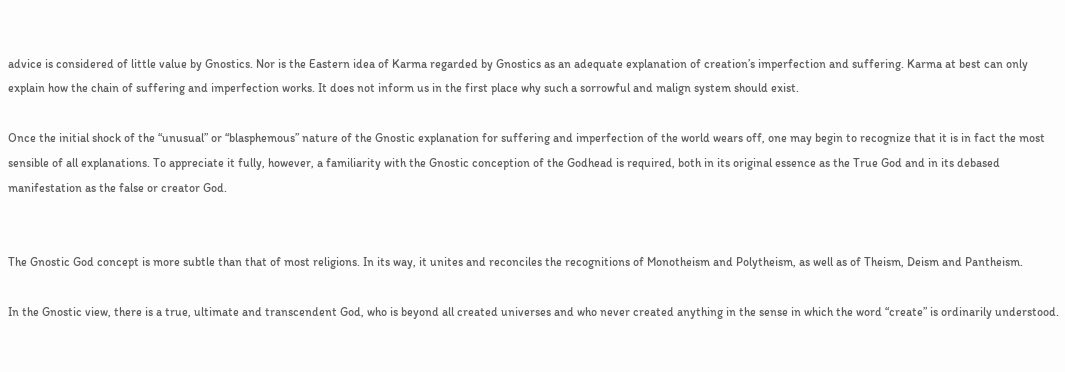advice is considered of little value by Gnostics. Nor is the Eastern idea of Karma regarded by Gnostics as an adequate explanation of creation’s imperfection and suffering. Karma at best can only explain how the chain of suffering and imperfection works. It does not inform us in the first place why such a sorrowful and malign system should exist.

Once the initial shock of the “unusual” or “blasphemous” nature of the Gnostic explanation for suffering and imperfection of the world wears off, one may begin to recognize that it is in fact the most sensible of all explanations. To appreciate it fully, however, a familiarity with the Gnostic conception of the Godhead is required, both in its original essence as the True God and in its debased manifestation as the false or creator God.


The Gnostic God concept is more subtle than that of most religions. In its way, it unites and reconciles the recognitions of Monotheism and Polytheism, as well as of Theism, Deism and Pantheism.

In the Gnostic view, there is a true, ultimate and transcendent God, who is beyond all created universes and who never created anything in the sense in which the word “create” is ordinarily understood.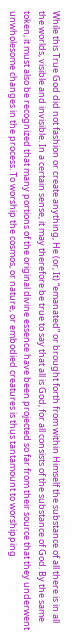While this True God did not fashion or create anything, He (or, It) “emanated” or brought forth from within Himself the substance of all there is in all the worlds, visible and invisible. In a certain sense, it may therefore be true to say that all is God, for all consists of the substance of God. By the same token, it must also be recognized that many portions of the original divine essence have been projected so far from their source that they underwent unwholesome changes in the process. To worship the cosmos, or nature, or embodied creatures is thus tantamount to worshipping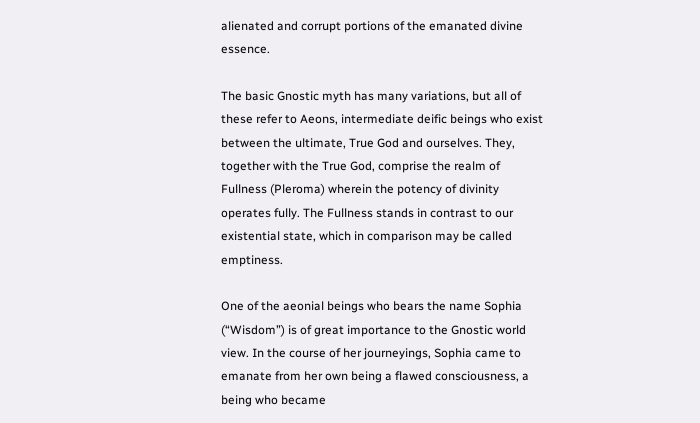alienated and corrupt portions of the emanated divine essence.

The basic Gnostic myth has many variations, but all of these refer to Aeons, intermediate deific beings who exist between the ultimate, True God and ourselves. They, together with the True God, comprise the realm of Fullness (Pleroma) wherein the potency of divinity operates fully. The Fullness stands in contrast to our existential state, which in comparison may be called emptiness.

One of the aeonial beings who bears the name Sophia (“Wisdom”) is of great importance to the Gnostic world view. In the course of her journeyings, Sophia came to emanate from her own being a flawed consciousness, a being who became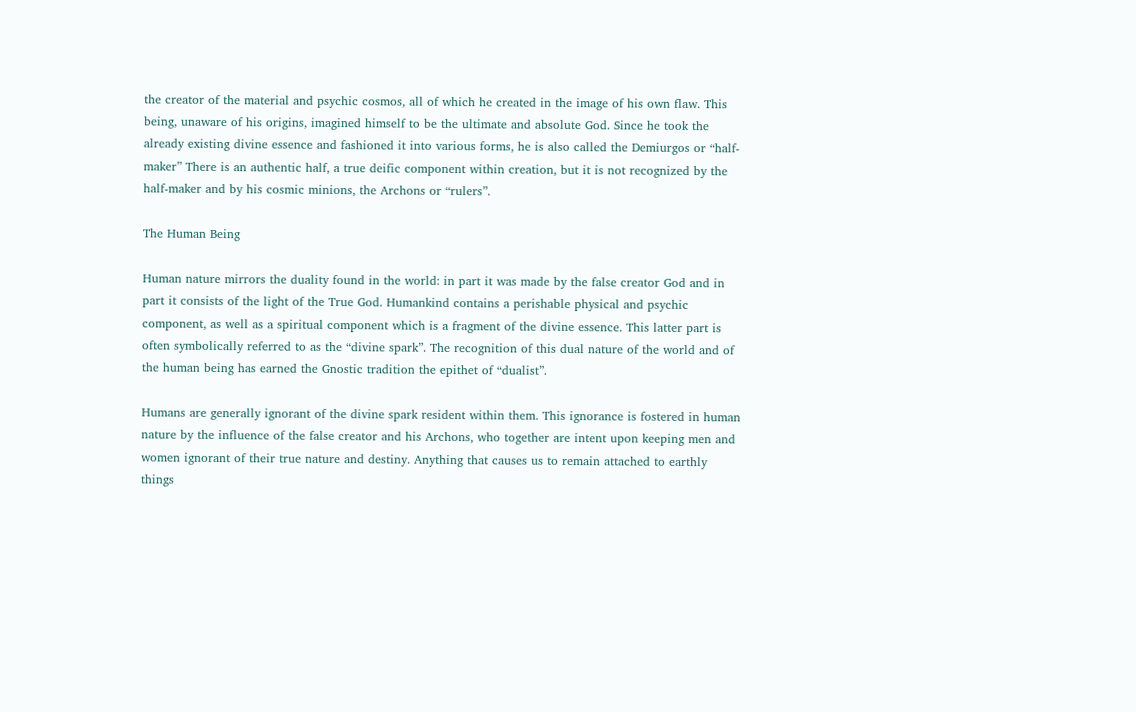the creator of the material and psychic cosmos, all of which he created in the image of his own flaw. This being, unaware of his origins, imagined himself to be the ultimate and absolute God. Since he took the already existing divine essence and fashioned it into various forms, he is also called the Demiurgos or “half-maker” There is an authentic half, a true deific component within creation, but it is not recognized by the half-maker and by his cosmic minions, the Archons or “rulers”.

The Human Being

Human nature mirrors the duality found in the world: in part it was made by the false creator God and in part it consists of the light of the True God. Humankind contains a perishable physical and psychic component, as well as a spiritual component which is a fragment of the divine essence. This latter part is often symbolically referred to as the “divine spark”. The recognition of this dual nature of the world and of the human being has earned the Gnostic tradition the epithet of “dualist”.

Humans are generally ignorant of the divine spark resident within them. This ignorance is fostered in human nature by the influence of the false creator and his Archons, who together are intent upon keeping men and women ignorant of their true nature and destiny. Anything that causes us to remain attached to earthly things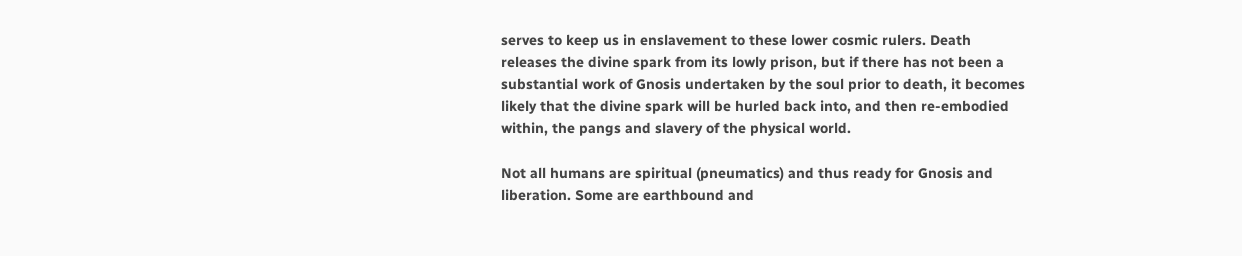serves to keep us in enslavement to these lower cosmic rulers. Death releases the divine spark from its lowly prison, but if there has not been a substantial work of Gnosis undertaken by the soul prior to death, it becomes likely that the divine spark will be hurled back into, and then re-embodied within, the pangs and slavery of the physical world.

Not all humans are spiritual (pneumatics) and thus ready for Gnosis and liberation. Some are earthbound and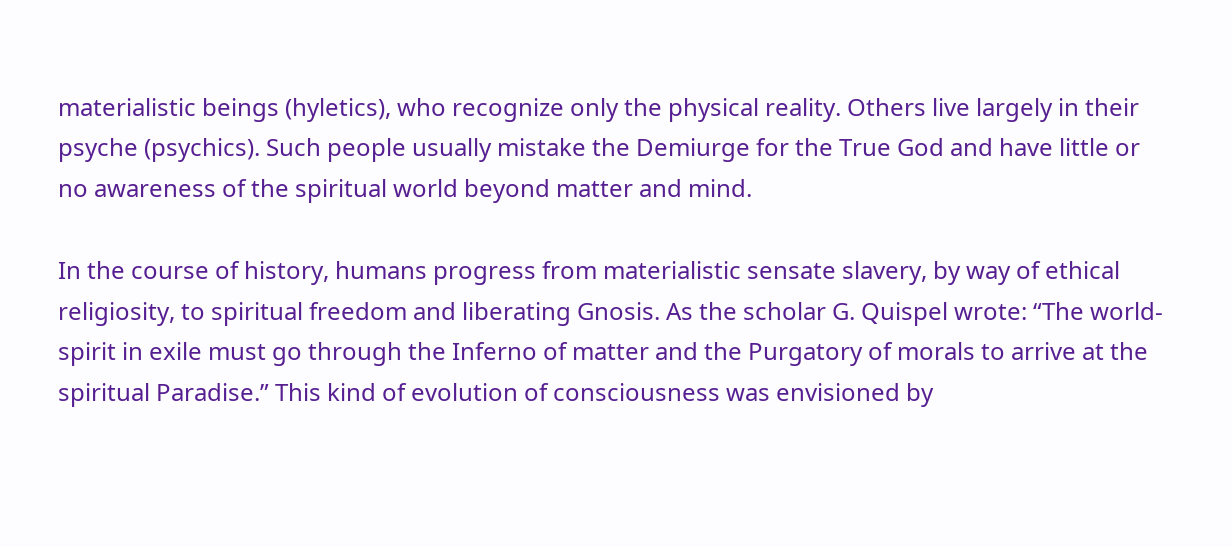materialistic beings (hyletics), who recognize only the physical reality. Others live largely in their psyche (psychics). Such people usually mistake the Demiurge for the True God and have little or no awareness of the spiritual world beyond matter and mind.

In the course of history, humans progress from materialistic sensate slavery, by way of ethical religiosity, to spiritual freedom and liberating Gnosis. As the scholar G. Quispel wrote: “The world-spirit in exile must go through the Inferno of matter and the Purgatory of morals to arrive at the spiritual Paradise.” This kind of evolution of consciousness was envisioned by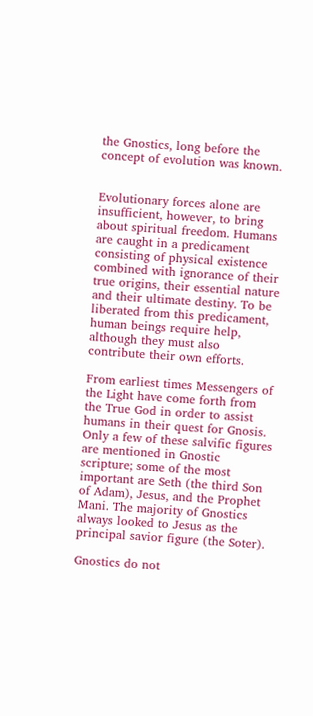the Gnostics, long before the concept of evolution was known.


Evolutionary forces alone are insufficient, however, to bring about spiritual freedom. Humans are caught in a predicament consisting of physical existence combined with ignorance of their true origins, their essential nature and their ultimate destiny. To be liberated from this predicament, human beings require help, although they must also contribute their own efforts.

From earliest times Messengers of the Light have come forth from the True God in order to assist humans in their quest for Gnosis. Only a few of these salvific figures are mentioned in Gnostic scripture; some of the most important are Seth (the third Son of Adam), Jesus, and the Prophet Mani. The majority of Gnostics always looked to Jesus as the principal savior figure (the Soter).

Gnostics do not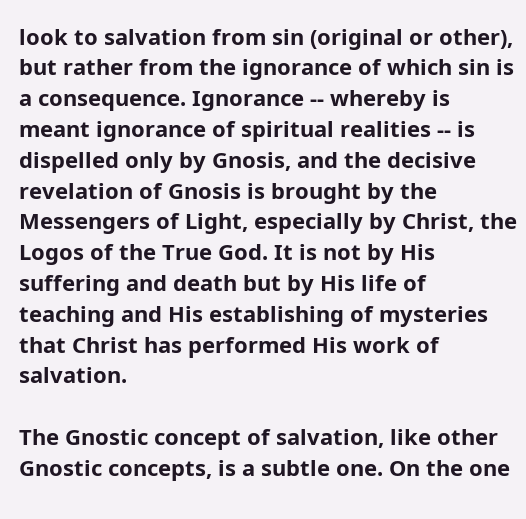look to salvation from sin (original or other), but rather from the ignorance of which sin is a consequence. Ignorance -- whereby is meant ignorance of spiritual realities -- is dispelled only by Gnosis, and the decisive revelation of Gnosis is brought by the Messengers of Light, especially by Christ, the Logos of the True God. It is not by His suffering and death but by His life of teaching and His establishing of mysteries that Christ has performed His work of salvation.

The Gnostic concept of salvation, like other Gnostic concepts, is a subtle one. On the one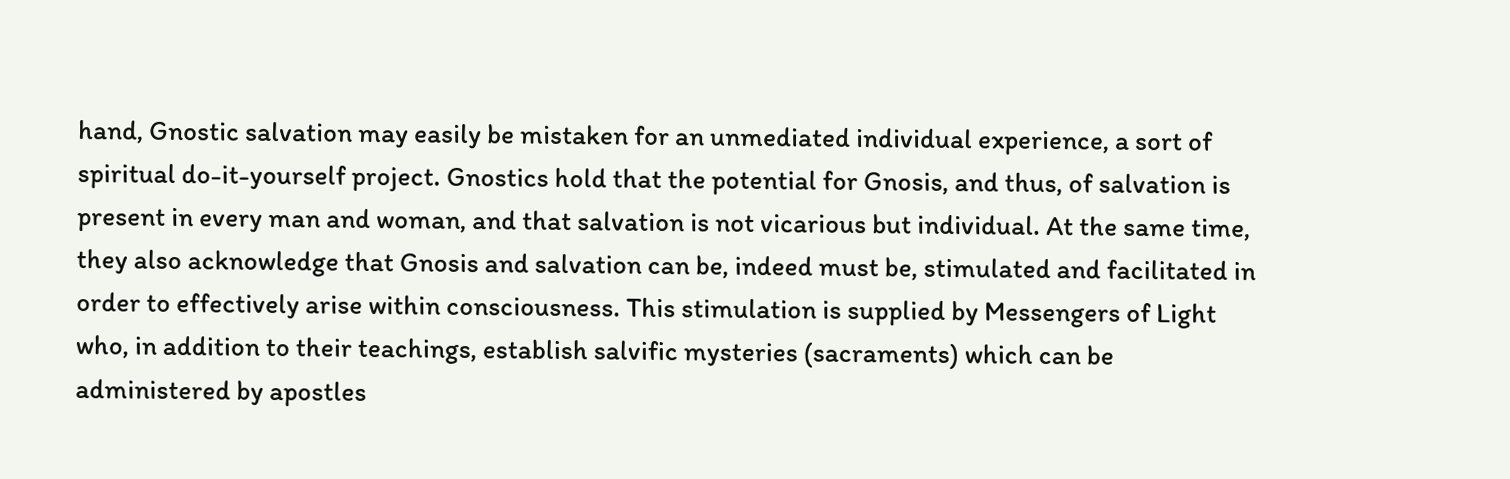hand, Gnostic salvation may easily be mistaken for an unmediated individual experience, a sort of spiritual do-it-yourself project. Gnostics hold that the potential for Gnosis, and thus, of salvation is present in every man and woman, and that salvation is not vicarious but individual. At the same time, they also acknowledge that Gnosis and salvation can be, indeed must be, stimulated and facilitated in order to effectively arise within consciousness. This stimulation is supplied by Messengers of Light who, in addition to their teachings, establish salvific mysteries (sacraments) which can be administered by apostles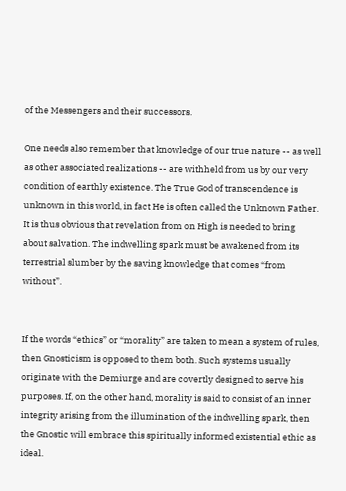of the Messengers and their successors.

One needs also remember that knowledge of our true nature -- as well as other associated realizations -- are withheld from us by our very condition of earthly existence. The True God of transcendence is unknown in this world, in fact He is often called the Unknown Father. It is thus obvious that revelation from on High is needed to bring about salvation. The indwelling spark must be awakened from its terrestrial slumber by the saving knowledge that comes “from without”.


If the words “ethics” or “morality” are taken to mean a system of rules, then Gnosticism is opposed to them both. Such systems usually originate with the Demiurge and are covertly designed to serve his purposes. If, on the other hand, morality is said to consist of an inner integrity arising from the illumination of the indwelling spark, then the Gnostic will embrace this spiritually informed existential ethic as ideal.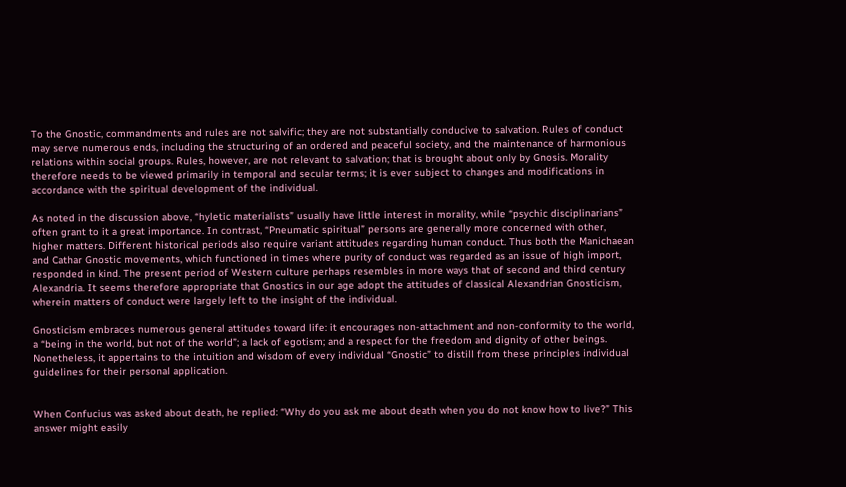To the Gnostic, commandments and rules are not salvific; they are not substantially conducive to salvation. Rules of conduct may serve numerous ends, including the structuring of an ordered and peaceful society, and the maintenance of harmonious relations within social groups. Rules, however, are not relevant to salvation; that is brought about only by Gnosis. Morality therefore needs to be viewed primarily in temporal and secular terms; it is ever subject to changes and modifications in accordance with the spiritual development of the individual.

As noted in the discussion above, “hyletic materialists” usually have little interest in morality, while “psychic disciplinarians” often grant to it a great importance. In contrast, “Pneumatic spiritual” persons are generally more concerned with other, higher matters. Different historical periods also require variant attitudes regarding human conduct. Thus both the Manichaean and Cathar Gnostic movements, which functioned in times where purity of conduct was regarded as an issue of high import, responded in kind. The present period of Western culture perhaps resembles in more ways that of second and third century Alexandria. It seems therefore appropriate that Gnostics in our age adopt the attitudes of classical Alexandrian Gnosticism, wherein matters of conduct were largely left to the insight of the individual.

Gnosticism embraces numerous general attitudes toward life: it encourages non-attachment and non-conformity to the world, a “being in the world, but not of the world”; a lack of egotism; and a respect for the freedom and dignity of other beings. Nonetheless, it appertains to the intuition and wisdom of every individual “Gnostic” to distill from these principles individual guidelines for their personal application.


When Confucius was asked about death, he replied: “Why do you ask me about death when you do not know how to live?” This answer might easily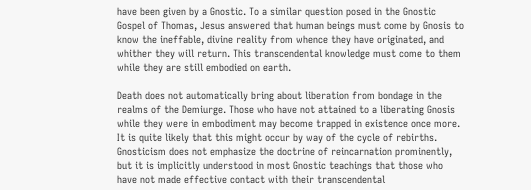have been given by a Gnostic. To a similar question posed in the Gnostic Gospel of Thomas, Jesus answered that human beings must come by Gnosis to know the ineffable, divine reality from whence they have originated, and whither they will return. This transcendental knowledge must come to them while they are still embodied on earth.

Death does not automatically bring about liberation from bondage in the realms of the Demiurge. Those who have not attained to a liberating Gnosis while they were in embodiment may become trapped in existence once more. It is quite likely that this might occur by way of the cycle of rebirths. Gnosticism does not emphasize the doctrine of reincarnation prominently, but it is implicitly understood in most Gnostic teachings that those who have not made effective contact with their transcendental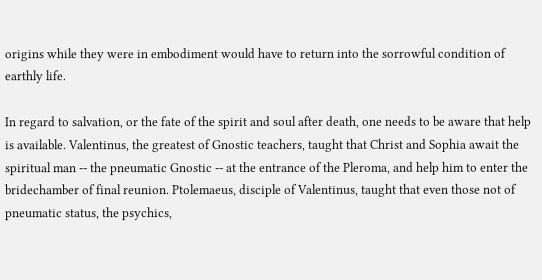origins while they were in embodiment would have to return into the sorrowful condition of earthly life.

In regard to salvation, or the fate of the spirit and soul after death, one needs to be aware that help is available. Valentinus, the greatest of Gnostic teachers, taught that Christ and Sophia await the spiritual man -- the pneumatic Gnostic -- at the entrance of the Pleroma, and help him to enter the bridechamber of final reunion. Ptolemaeus, disciple of Valentinus, taught that even those not of pneumatic status, the psychics,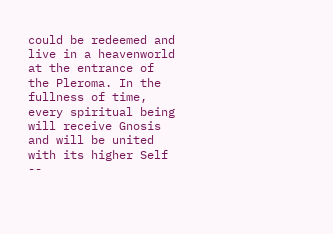could be redeemed and live in a heavenworld at the entrance of the Pleroma. In the fullness of time, every spiritual being will receive Gnosis and will be united with its higher Self --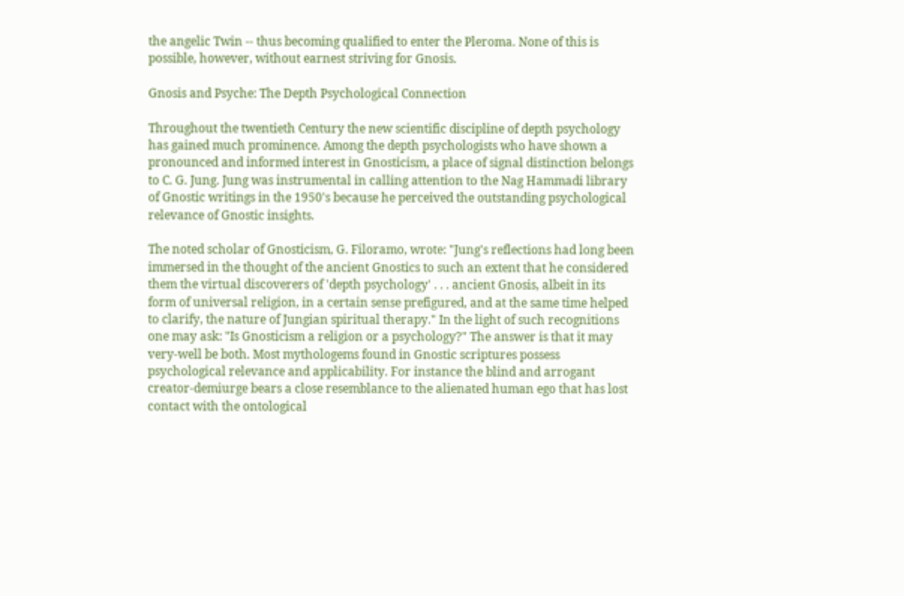the angelic Twin -- thus becoming qualified to enter the Pleroma. None of this is possible, however, without earnest striving for Gnosis.

Gnosis and Psyche: The Depth Psychological Connection

Throughout the twentieth Century the new scientific discipline of depth psychology has gained much prominence. Among the depth psychologists who have shown a pronounced and informed interest in Gnosticism, a place of signal distinction belongs to C. G. Jung. Jung was instrumental in calling attention to the Nag Hammadi library of Gnostic writings in the 1950's because he perceived the outstanding psychological relevance of Gnostic insights.

The noted scholar of Gnosticism, G. Filoramo, wrote: "Jung's reflections had long been immersed in the thought of the ancient Gnostics to such an extent that he considered them the virtual discoverers of 'depth psychology' . . . ancient Gnosis, albeit in its form of universal religion, in a certain sense prefigured, and at the same time helped to clarify, the nature of Jungian spiritual therapy." In the light of such recognitions one may ask: "Is Gnosticism a religion or a psychology?" The answer is that it may very-well be both. Most mythologems found in Gnostic scriptures possess psychological relevance and applicability. For instance the blind and arrogant creator-demiurge bears a close resemblance to the alienated human ego that has lost contact with the ontological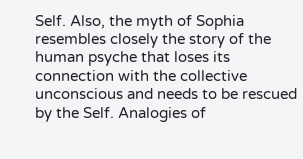Self. Also, the myth of Sophia resembles closely the story of the human psyche that loses its connection with the collective unconscious and needs to be rescued by the Self. Analogies of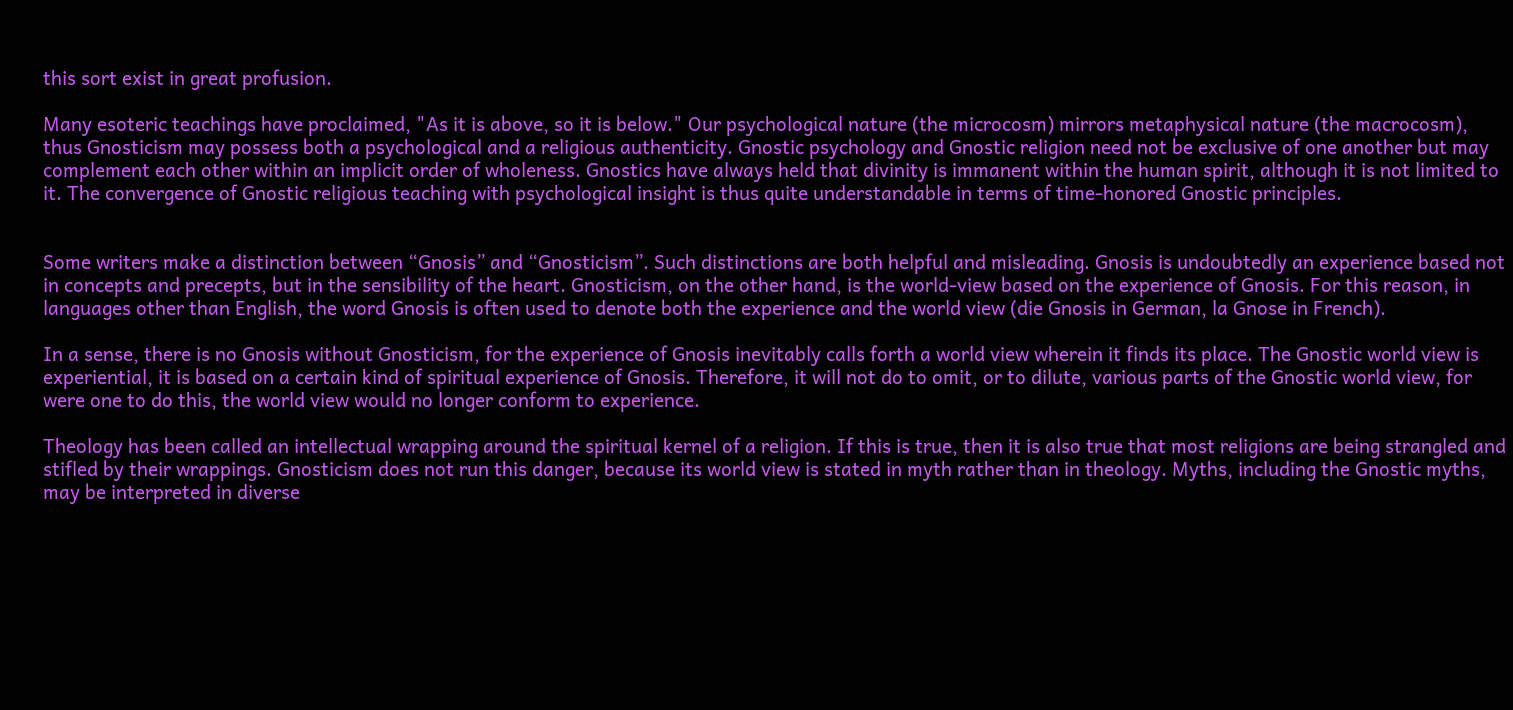this sort exist in great profusion.

Many esoteric teachings have proclaimed, "As it is above, so it is below." Our psychological nature (the microcosm) mirrors metaphysical nature (the macrocosm), thus Gnosticism may possess both a psychological and a religious authenticity. Gnostic psychology and Gnostic religion need not be exclusive of one another but may complement each other within an implicit order of wholeness. Gnostics have always held that divinity is immanent within the human spirit, although it is not limited to it. The convergence of Gnostic religious teaching with psychological insight is thus quite understandable in terms of time-honored Gnostic principles.


Some writers make a distinction between “Gnosis” and “Gnosticism”. Such distinctions are both helpful and misleading. Gnosis is undoubtedly an experience based not in concepts and precepts, but in the sensibility of the heart. Gnosticism, on the other hand, is the world-view based on the experience of Gnosis. For this reason, in languages other than English, the word Gnosis is often used to denote both the experience and the world view (die Gnosis in German, la Gnose in French).

In a sense, there is no Gnosis without Gnosticism, for the experience of Gnosis inevitably calls forth a world view wherein it finds its place. The Gnostic world view is experiential, it is based on a certain kind of spiritual experience of Gnosis. Therefore, it will not do to omit, or to dilute, various parts of the Gnostic world view, for were one to do this, the world view would no longer conform to experience.

Theology has been called an intellectual wrapping around the spiritual kernel of a religion. If this is true, then it is also true that most religions are being strangled and stifled by their wrappings. Gnosticism does not run this danger, because its world view is stated in myth rather than in theology. Myths, including the Gnostic myths, may be interpreted in diverse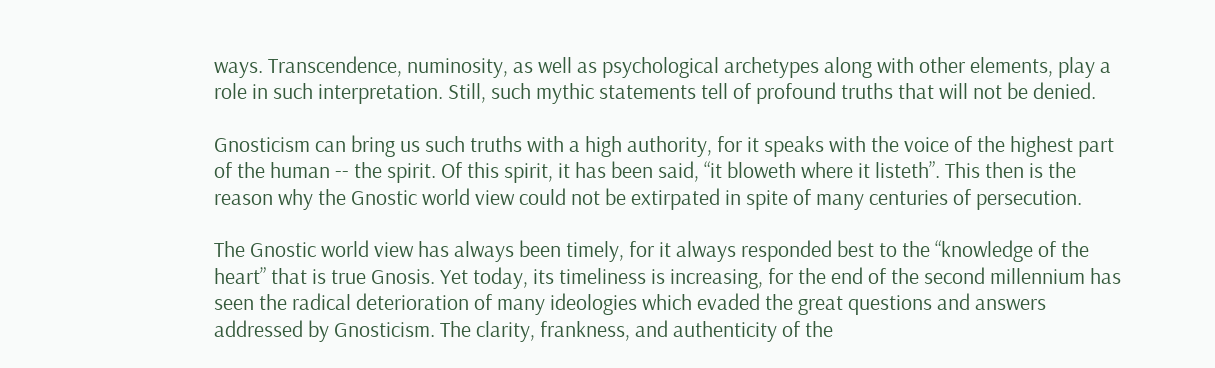ways. Transcendence, numinosity, as well as psychological archetypes along with other elements, play a role in such interpretation. Still, such mythic statements tell of profound truths that will not be denied.

Gnosticism can bring us such truths with a high authority, for it speaks with the voice of the highest part of the human -- the spirit. Of this spirit, it has been said, “it bloweth where it listeth”. This then is the reason why the Gnostic world view could not be extirpated in spite of many centuries of persecution.

The Gnostic world view has always been timely, for it always responded best to the “knowledge of the heart” that is true Gnosis. Yet today, its timeliness is increasing, for the end of the second millennium has seen the radical deterioration of many ideologies which evaded the great questions and answers addressed by Gnosticism. The clarity, frankness, and authenticity of the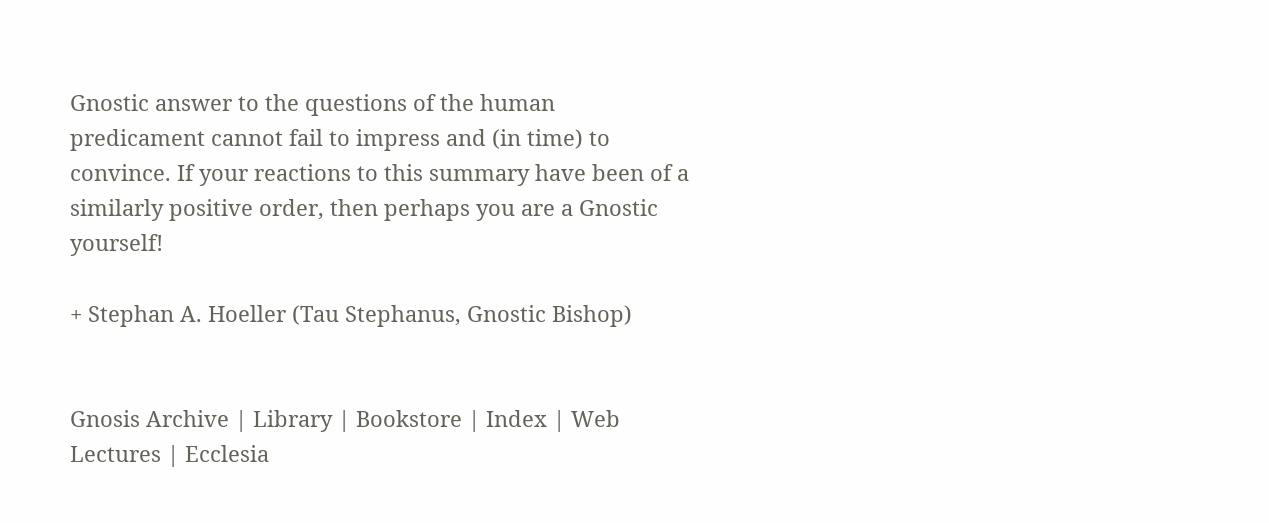Gnostic answer to the questions of the human predicament cannot fail to impress and (in time) to convince. If your reactions to this summary have been of a similarly positive order, then perhaps you are a Gnostic yourself!

+ Stephan A. Hoeller (Tau Stephanus, Gnostic Bishop)


Gnosis Archive | Library | Bookstore | Index | Web Lectures | Ecclesia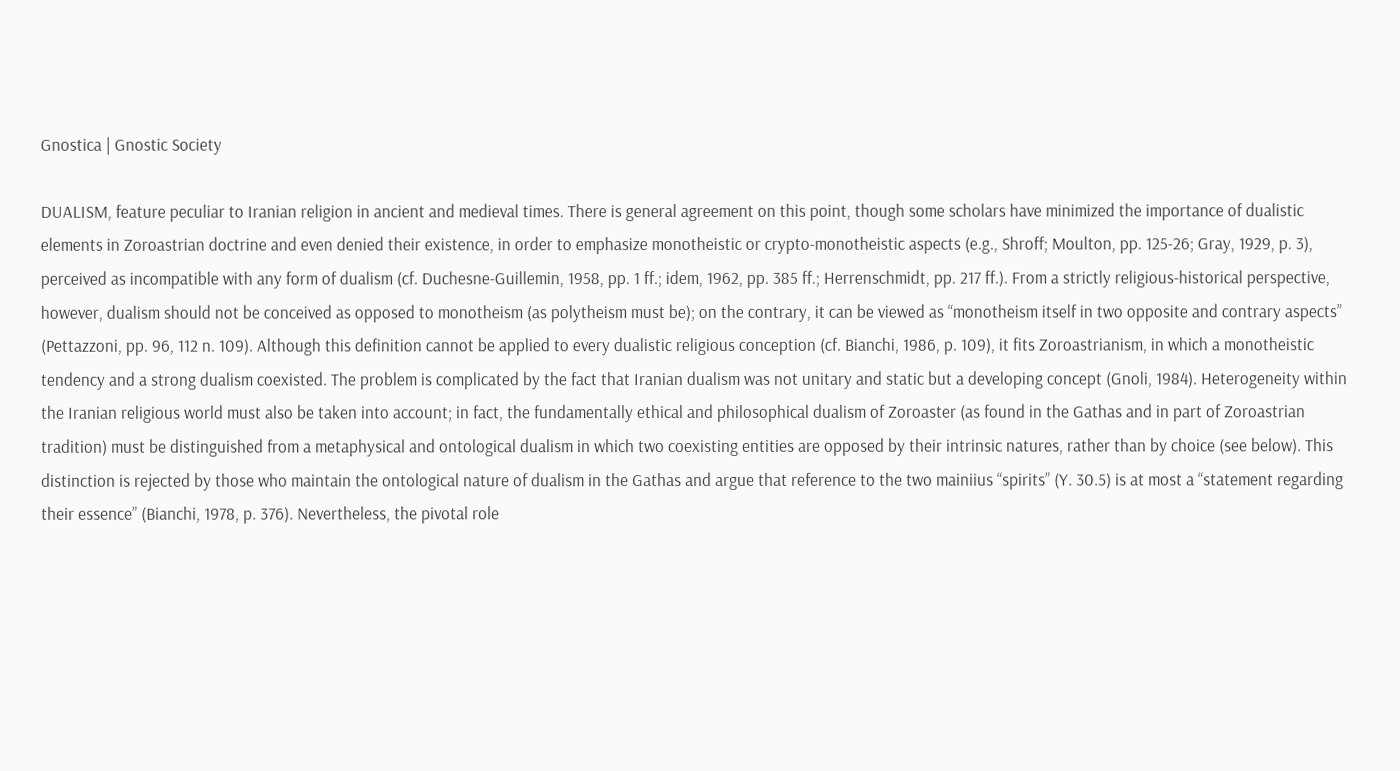Gnostica | Gnostic Society

DUALISM, feature peculiar to Iranian religion in ancient and medieval times. There is general agreement on this point, though some scholars have minimized the importance of dualistic elements in Zoroastrian doctrine and even denied their existence, in order to emphasize monotheistic or crypto-monotheistic aspects (e.g., Shroff; Moulton, pp. 125-26; Gray, 1929, p. 3), perceived as incompatible with any form of dualism (cf. Duchesne-Guillemin, 1958, pp. 1 ff.; idem, 1962, pp. 385 ff.; Herrenschmidt, pp. 217 ff.). From a strictly religious-historical perspective, however, dualism should not be conceived as opposed to monotheism (as polytheism must be); on the contrary, it can be viewed as “monotheism itself in two opposite and contrary aspects” (Pettazzoni, pp. 96, 112 n. 109). Although this definition cannot be applied to every dualistic religious conception (cf. Bianchi, 1986, p. 109), it fits Zoroastrianism, in which a monotheistic tendency and a strong dualism coexisted. The problem is complicated by the fact that Iranian dualism was not unitary and static but a developing concept (Gnoli, 1984). Heterogeneity within the Iranian religious world must also be taken into account; in fact, the fundamentally ethical and philosophical dualism of Zoroaster (as found in the Gathas and in part of Zoroastrian tradition) must be distinguished from a metaphysical and ontological dualism in which two coexisting entities are opposed by their intrinsic natures, rather than by choice (see below). This distinction is rejected by those who maintain the ontological nature of dualism in the Gathas and argue that reference to the two mainiius “spirits” (Y. 30.5) is at most a “statement regarding their essence” (Bianchi, 1978, p. 376). Nevertheless, the pivotal role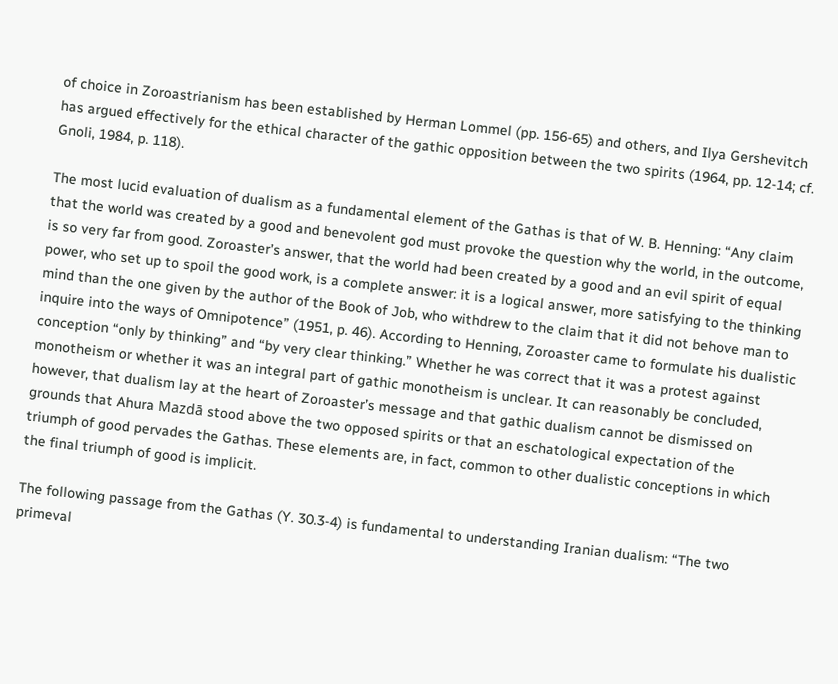of choice in Zoroastrianism has been established by Herman Lommel (pp. 156-65) and others, and Ilya Gershevitch has argued effectively for the ethical character of the gathic opposition between the two spirits (1964, pp. 12-14; cf. Gnoli, 1984, p. 118).

The most lucid evaluation of dualism as a fundamental element of the Gathas is that of W. B. Henning: “Any claim that the world was created by a good and benevolent god must provoke the question why the world, in the outcome, is so very far from good. Zoroaster’s answer, that the world had been created by a good and an evil spirit of equal power, who set up to spoil the good work, is a complete answer: it is a logical answer, more satisfying to the thinking mind than the one given by the author of the Book of Job, who withdrew to the claim that it did not behove man to inquire into the ways of Omnipotence” (1951, p. 46). According to Henning, Zoroaster came to formulate his dualistic conception “only by thinking” and “by very clear thinking.” Whether he was correct that it was a protest against monotheism or whether it was an integral part of gathic monotheism is unclear. It can reasonably be concluded, however, that dualism lay at the heart of Zoroaster’s message and that gathic dualism cannot be dismissed on grounds that Ahura Mazdā stood above the two opposed spirits or that an eschatological expectation of the triumph of good pervades the Gathas. These elements are, in fact, common to other dualistic conceptions in which the final triumph of good is implicit.

The following passage from the Gathas (Y. 30.3-4) is fundamental to understanding Iranian dualism: “The two primeval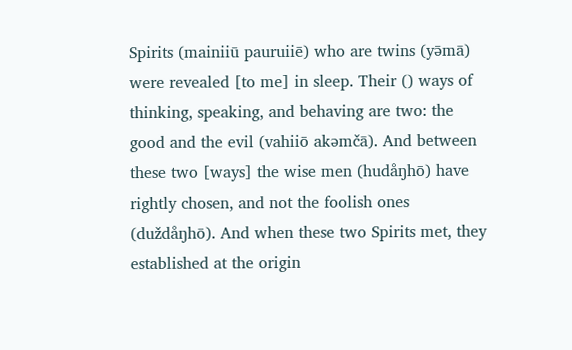Spirits (mainiiū pauruiiē) who are twins (yə̄mā) were revealed [to me] in sleep. Their () ways of thinking, speaking, and behaving are two: the good and the evil (vahiiō akəmčā). And between these two [ways] the wise men (hudåŋhō) have rightly chosen, and not the foolish ones (duždåŋhō). And when these two Spirits met, they established at the origin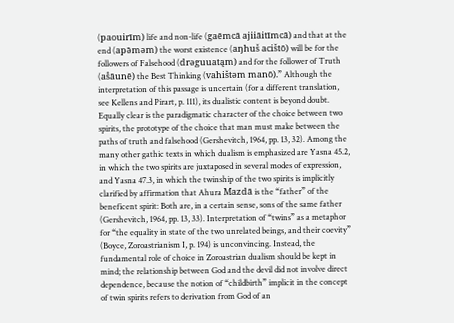(paouirīm) life and non-life (gaēmcā ajiiāitīmcā) and that at the end (apə̄məm) the worst existence (aŋhuš acištō) will be for the followers of Falsehood (drəguuatąm) and for the follower of Truth (aṧāunē) the Best Thinking (vahištəm manō).” Although the interpretation of this passage is uncertain (for a different translation, see Kellens and Pirart, p. 111), its dualistic content is beyond doubt. Equally clear is the paradigmatic character of the choice between two spirits, the prototype of the choice that man must make between the paths of truth and falsehood (Gershevitch, 1964, pp. 13, 32). Among the many other gathic texts in which dualism is emphasized are Yasna 45.2, in which the two spirits are juxtaposed in several modes of expression, and Yasna 47.3, in which the twinship of the two spirits is implicitly clarified by affirmation that Ahura Mazdā is the “father” of the beneficent spirit: Both are, in a certain sense, sons of the same father (Gershevitch, 1964, pp. 13, 33). Interpretation of “twins” as a metaphor for “the equality in state of the two unrelated beings, and their coevity” (Boyce, Zoroastrianism I, p. 194) is unconvincing. Instead, the fundamental role of choice in Zoroastrian dualism should be kept in mind; the relationship between God and the devil did not involve direct dependence, because the notion of “childbirth” implicit in the concept of twin spirits refers to derivation from God of an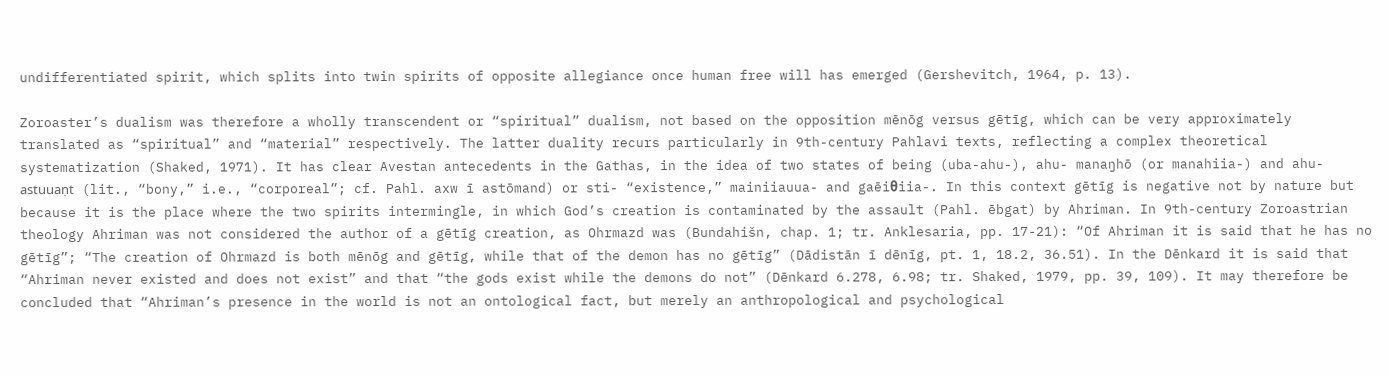undifferentiated spirit, which splits into twin spirits of opposite allegiance once human free will has emerged (Gershevitch, 1964, p. 13).

Zoroaster’s dualism was therefore a wholly transcendent or “spiritual” dualism, not based on the opposition mēnōg versus gētīg, which can be very approximately translated as “spiritual” and “material” respectively. The latter duality recurs particularly in 9th-century Pahlavi texts, reflecting a complex theoretical systematization (Shaked, 1971). It has clear Avestan antecedents in the Gathas, in the idea of two states of being (uba-ahu-), ahu- manaŋhō (or manahiia-) and ahu- astuuaṇt (lit., “bony,” i.e., “corporeal”; cf. Pahl. axw ī astōmand) or sti- “existence,” mainiiauua- and gaēiθiia-. In this context gētīg is negative not by nature but because it is the place where the two spirits intermingle, in which God’s creation is contaminated by the assault (Pahl. ēbgat) by Ahriman. In 9th-century Zoroastrian theology Ahriman was not considered the author of a gētīg creation, as Ohrmazd was (Bundahišn, chap. 1; tr. Anklesaria, pp. 17-21): “Of Ahriman it is said that he has no gētīg”; “The creation of Ohrmazd is both mēnōg and gētīg, while that of the demon has no gētīg” (Dādistān ī dēnīg, pt. 1, 18.2, 36.51). In the Dēnkard it is said that “Ahriman never existed and does not exist” and that “the gods exist while the demons do not” (Dēnkard 6.278, 6.98; tr. Shaked, 1979, pp. 39, 109). It may therefore be concluded that “Ahriman’s presence in the world is not an ontological fact, but merely an anthropological and psychological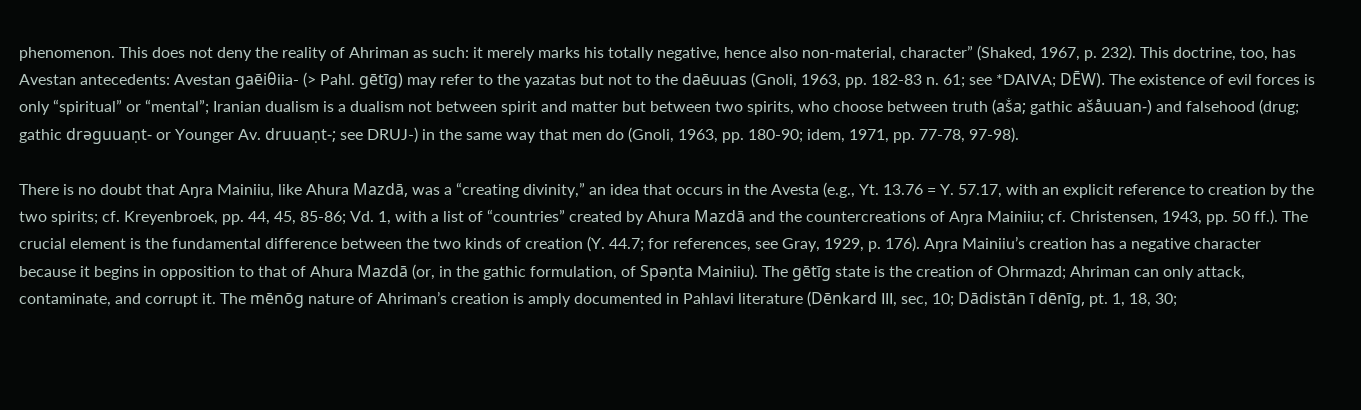phenomenon. This does not deny the reality of Ahriman as such: it merely marks his totally negative, hence also non-material, character” (Shaked, 1967, p. 232). This doctrine, too, has Avestan antecedents: Avestan gaēiθiia- (> Pahl. gētīg) may refer to the yazatas but not to the daēuuas (Gnoli, 1963, pp. 182-83 n. 61; see *DAIVA; DĒW). The existence of evil forces is only “spiritual” or “mental”; Iranian dualism is a dualism not between spirit and matter but between two spirits, who choose between truth (aṧa; gathic ašåuuan-) and falsehood (drug; gathic drəguuaṇt- or Younger Av. druuaṇt-; see DRUJ-) in the same way that men do (Gnoli, 1963, pp. 180-90; idem, 1971, pp. 77-78, 97-98).

There is no doubt that Aŋra Mainiiu, like Ahura Mazdā, was a “creating divinity,” an idea that occurs in the Avesta (e.g., Yt. 13.76 = Y. 57.17, with an explicit reference to creation by the two spirits; cf. Kreyenbroek, pp. 44, 45, 85-86; Vd. 1, with a list of “countries” created by Ahura Mazdā and the countercreations of Aŋra Mainiiu; cf. Christensen, 1943, pp. 50 ff.). The crucial element is the fundamental difference between the two kinds of creation (Y. 44.7; for references, see Gray, 1929, p. 176). Aŋra Mainiiu’s creation has a negative character because it begins in opposition to that of Ahura Mazdā (or, in the gathic formulation, of Spəṇta Mainiiu). The gētīg state is the creation of Ohrmazd; Ahriman can only attack, contaminate, and corrupt it. The mēnōg nature of Ahriman’s creation is amply documented in Pahlavi literature (Dēnkard III, sec, 10; Dādistān ī dēnīg, pt. 1, 18, 30;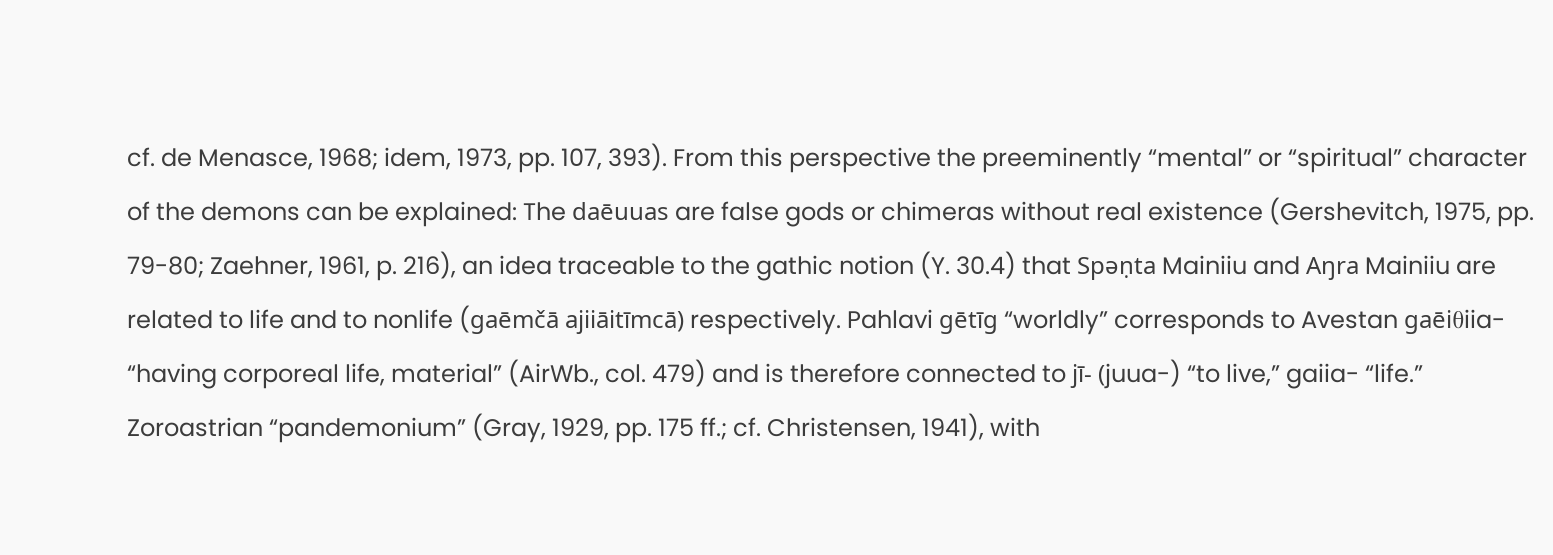cf. de Menasce, 1968; idem, 1973, pp. 107, 393). From this perspective the preeminently “mental” or “spiritual” character of the demons can be explained: The daēuuas are false gods or chimeras without real existence (Gershevitch, 1975, pp. 79-80; Zaehner, 1961, p. 216), an idea traceable to the gathic notion (Y. 30.4) that Spəṇta Mainiiu and Aŋra Mainiiu are related to life and to nonlife (gaēmčā ajiiāitīmcā) respectively. Pahlavi gētīg “worldly” corresponds to Avestan gaēiθiia- “having corporeal life, material” (AirWb., col. 479) and is therefore connected to jī- (juua-) “to live,” gaiia- “life.” Zoroastrian “pandemonium” (Gray, 1929, pp. 175 ff.; cf. Christensen, 1941), with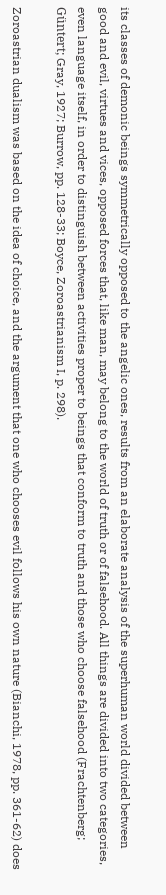its classes of demonic beings symmetrically opposed to the angelic ones, results from an elaborate analysis of the superhuman world divided between good and evil, virtues and vices, opposed forces that, like man, may belong to the world of truth or of falsehood. All things are divided into two categories, even language itself, in order to distinguish between activities proper to beings that conform to truth and those who choose falsehood (Frachtenberg; Güntert; Gray, 1927; Burrow, pp. 128-33; Boyce, Zoroastrianism I, p. 298).

Zoroastrian dualism was based on the idea of choice, and the argument that one who chooses evil follows his own nature (Bianchi, 1978, pp. 361-62) does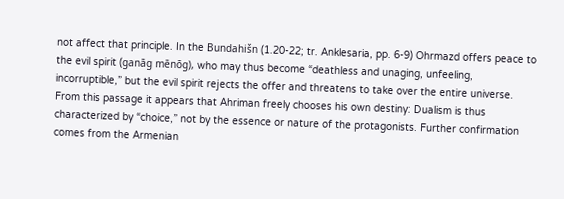not affect that principle. In the Bundahišn (1.20-22; tr. Anklesaria, pp. 6-9) Ohrmazd offers peace to the evil spirit (ganāg mēnōg), who may thus become “deathless and unaging, unfeeling, incorruptible,” but the evil spirit rejects the offer and threatens to take over the entire universe. From this passage it appears that Ahriman freely chooses his own destiny: Dualism is thus characterized by “choice,” not by the essence or nature of the protagonists. Further confirmation comes from the Armenian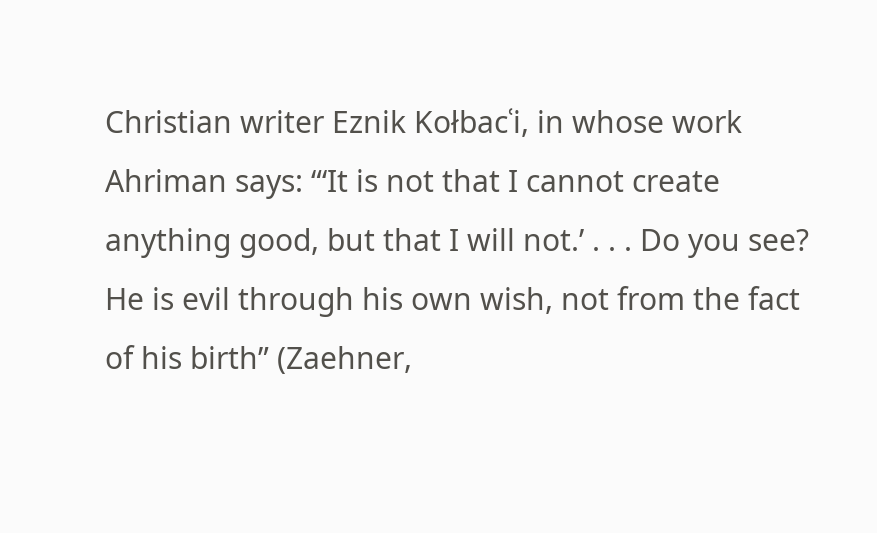Christian writer Eznik Kołbacʿi, in whose work Ahriman says: “‘It is not that I cannot create anything good, but that I will not.’ . . . Do you see? He is evil through his own wish, not from the fact of his birth” (Zaehner,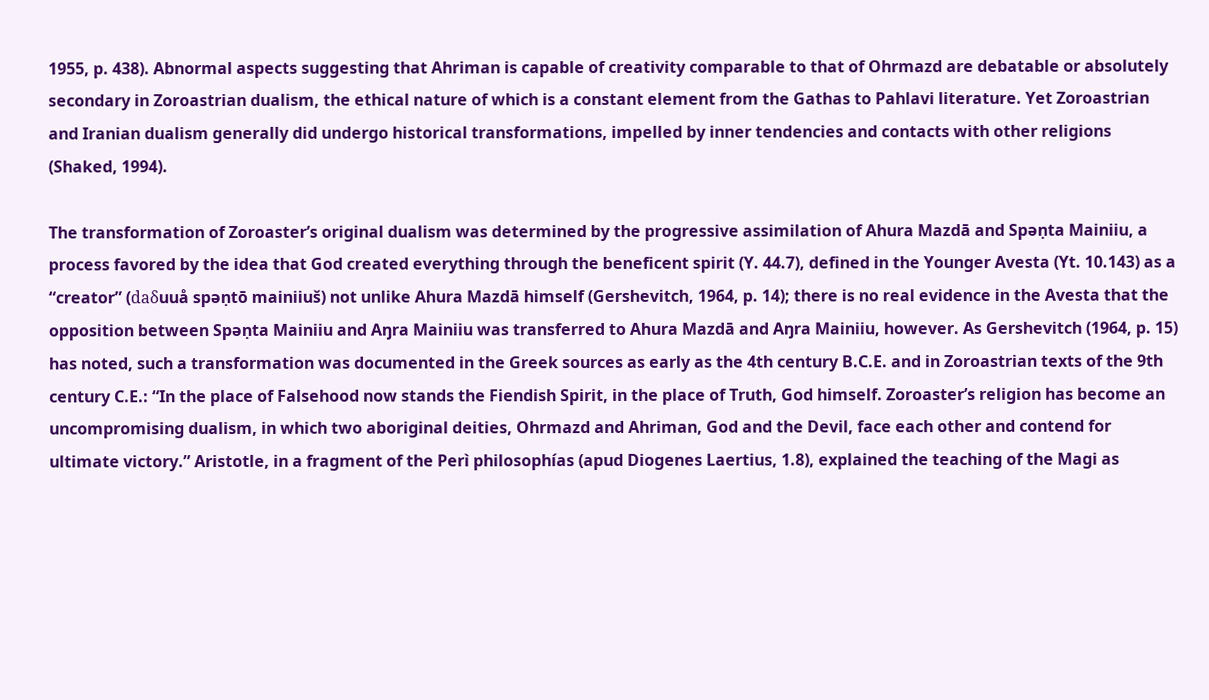1955, p. 438). Abnormal aspects suggesting that Ahriman is capable of creativity comparable to that of Ohrmazd are debatable or absolutely secondary in Zoroastrian dualism, the ethical nature of which is a constant element from the Gathas to Pahlavi literature. Yet Zoroastrian and Iranian dualism generally did undergo historical transformations, impelled by inner tendencies and contacts with other religions (Shaked, 1994).

The transformation of Zoroaster’s original dualism was determined by the progressive assimilation of Ahura Mazdā and Spəṇta Mainiiu, a process favored by the idea that God created everything through the beneficent spirit (Y. 44.7), defined in the Younger Avesta (Yt. 10.143) as a “creator” (daδuuå spəṇtō mainiiuš) not unlike Ahura Mazdā himself (Gershevitch, 1964, p. 14); there is no real evidence in the Avesta that the opposition between Spəṇta Mainiiu and Aŋra Mainiiu was transferred to Ahura Mazdā and Aŋra Mainiiu, however. As Gershevitch (1964, p. 15) has noted, such a transformation was documented in the Greek sources as early as the 4th century B.C.E. and in Zoroastrian texts of the 9th century C.E.: “In the place of Falsehood now stands the Fiendish Spirit, in the place of Truth, God himself. Zoroaster’s religion has become an uncompromising dualism, in which two aboriginal deities, Ohrmazd and Ahriman, God and the Devil, face each other and contend for ultimate victory.” Aristotle, in a fragment of the Perì philosophías (apud Diogenes Laertius, 1.8), explained the teaching of the Magi as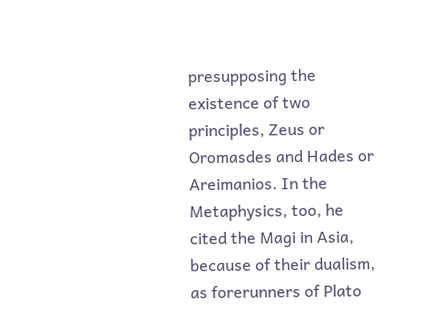presupposing the existence of two principles, Zeus or Oromasdes and Hades or Areimanios. In the Metaphysics, too, he cited the Magi in Asia, because of their dualism, as forerunners of Plato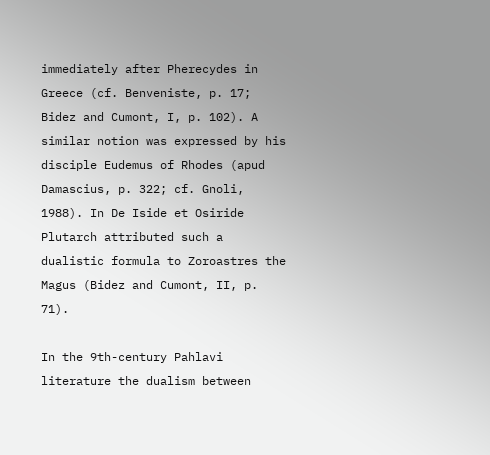immediately after Pherecydes in Greece (cf. Benveniste, p. 17; Bidez and Cumont, I, p. 102). A similar notion was expressed by his disciple Eudemus of Rhodes (apud Damascius, p. 322; cf. Gnoli, 1988). In De Iside et Osiride Plutarch attributed such a dualistic formula to Zoroastres the Magus (Bidez and Cumont, II, p. 71).

In the 9th-century Pahlavi literature the dualism between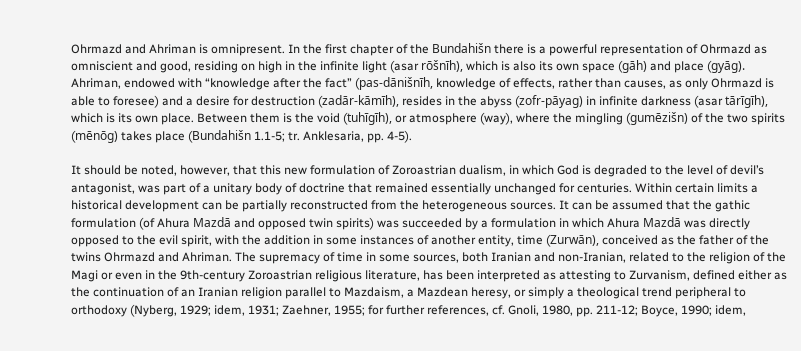Ohrmazd and Ahriman is omnipresent. In the first chapter of the Bundahišn there is a powerful representation of Ohrmazd as omniscient and good, residing on high in the infinite light (asar rōšnīh), which is also its own space (gāh) and place (gyāg). Ahriman, endowed with “knowledge after the fact” (pas-dānišnīh, knowledge of effects, rather than causes, as only Ohrmazd is able to foresee) and a desire for destruction (zadār-kāmīh), resides in the abyss (zofr-pāyag) in infinite darkness (asar tārīgīh), which is its own place. Between them is the void (tuhīgīh), or atmosphere (way), where the mingling (gumēzišn) of the two spirits (mēnōg) takes place (Bundahišn 1.1-5; tr. Anklesaria, pp. 4-5).

It should be noted, however, that this new formulation of Zoroastrian dualism, in which God is degraded to the level of devil’s antagonist, was part of a unitary body of doctrine that remained essentially unchanged for centuries. Within certain limits a historical development can be partially reconstructed from the heterogeneous sources. It can be assumed that the gathic formulation (of Ahura Mazdā and opposed twin spirits) was succeeded by a formulation in which Ahura Mazdā was directly opposed to the evil spirit, with the addition in some instances of another entity, time (Zurwān), conceived as the father of the twins Ohrmazd and Ahriman. The supremacy of time in some sources, both Iranian and non-Iranian, related to the religion of the Magi or even in the 9th-century Zoroastrian religious literature, has been interpreted as attesting to Zurvanism, defined either as the continuation of an Iranian religion parallel to Mazdaism, a Mazdean heresy, or simply a theological trend peripheral to orthodoxy (Nyberg, 1929; idem, 1931; Zaehner, 1955; for further references, cf. Gnoli, 1980, pp. 211-12; Boyce, 1990; idem,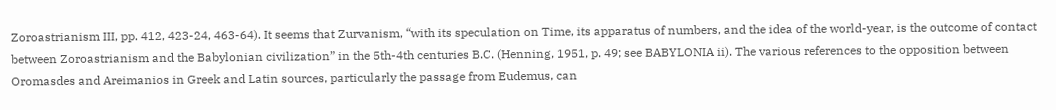Zoroastrianism III, pp. 412, 423-24, 463-64). It seems that Zurvanism, “with its speculation on Time, its apparatus of numbers, and the idea of the world-year, is the outcome of contact between Zoroastrianism and the Babylonian civilization” in the 5th-4th centuries B.C. (Henning, 1951, p. 49; see BABYLONIA ii). The various references to the opposition between Oromasdes and Areimanios in Greek and Latin sources, particularly the passage from Eudemus, can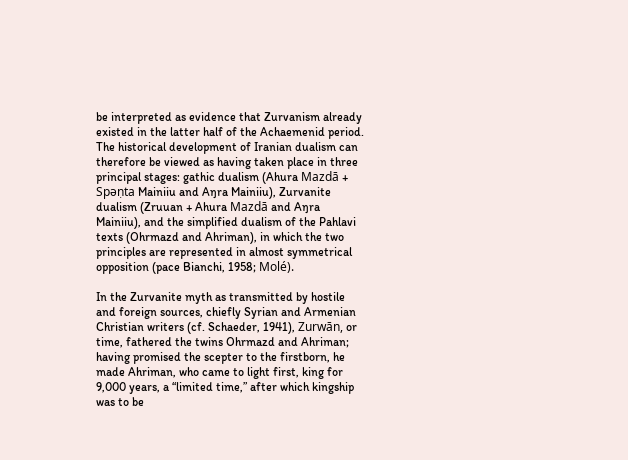be interpreted as evidence that Zurvanism already existed in the latter half of the Achaemenid period. The historical development of Iranian dualism can therefore be viewed as having taken place in three principal stages: gathic dualism (Ahura Mazdā + Spəṇta Mainiiu and Aŋra Mainiiu), Zurvanite dualism (Zruuan + Ahura Mazdā and Aŋra Mainiiu), and the simplified dualism of the Pahlavi texts (Ohrmazd and Ahriman), in which the two principles are represented in almost symmetrical opposition (pace Bianchi, 1958; Molé).

In the Zurvanite myth as transmitted by hostile and foreign sources, chiefly Syrian and Armenian Christian writers (cf. Schaeder, 1941), Zurwān, or time, fathered the twins Ohrmazd and Ahriman; having promised the scepter to the firstborn, he made Ahriman, who came to light first, king for 9,000 years, a “limited time,” after which kingship was to be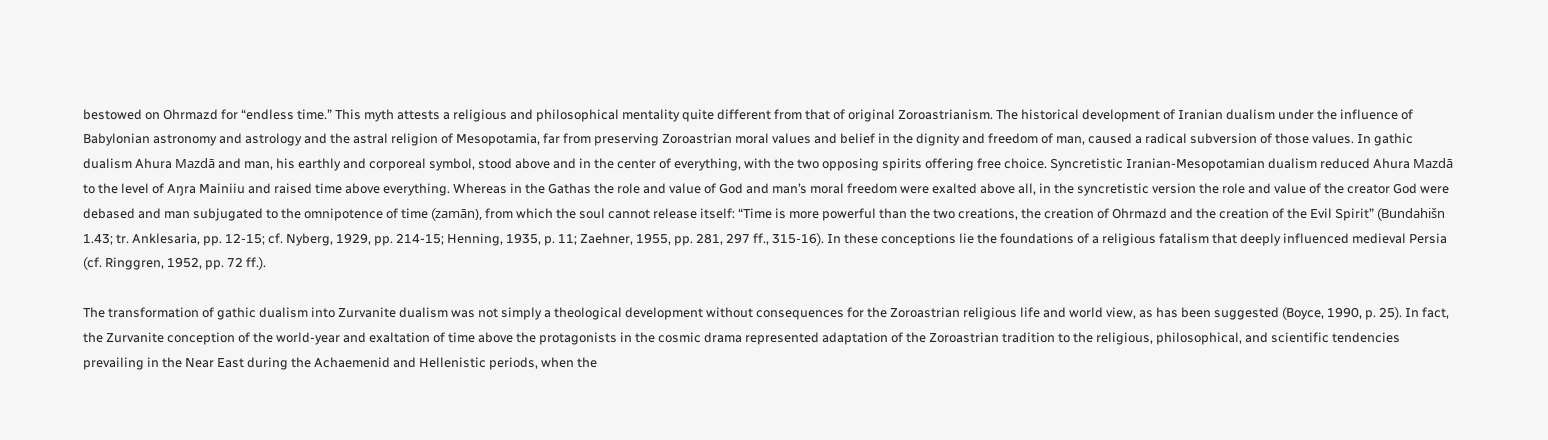bestowed on Ohrmazd for “endless time.” This myth attests a religious and philosophical mentality quite different from that of original Zoroastrianism. The historical development of Iranian dualism under the influence of Babylonian astronomy and astrology and the astral religion of Mesopotamia, far from preserving Zoroastrian moral values and belief in the dignity and freedom of man, caused a radical subversion of those values. In gathic dualism Ahura Mazdā and man, his earthly and corporeal symbol, stood above and in the center of everything, with the two opposing spirits offering free choice. Syncretistic Iranian-Mesopotamian dualism reduced Ahura Mazdā to the level of Aŋra Mainiiu and raised time above everything. Whereas in the Gathas the role and value of God and man’s moral freedom were exalted above all, in the syncretistic version the role and value of the creator God were debased and man subjugated to the omnipotence of time (zamān), from which the soul cannot release itself: “Time is more powerful than the two creations, the creation of Ohrmazd and the creation of the Evil Spirit” (Bundahišn 1.43; tr. Anklesaria, pp. 12-15; cf. Nyberg, 1929, pp. 214-15; Henning, 1935, p. 11; Zaehner, 1955, pp. 281, 297 ff., 315-16). In these conceptions lie the foundations of a religious fatalism that deeply influenced medieval Persia (cf. Ringgren, 1952, pp. 72 ff.).

The transformation of gathic dualism into Zurvanite dualism was not simply a theological development without consequences for the Zoroastrian religious life and world view, as has been suggested (Boyce, 1990, p. 25). In fact, the Zurvanite conception of the world-year and exaltation of time above the protagonists in the cosmic drama represented adaptation of the Zoroastrian tradition to the religious, philosophical, and scientific tendencies prevailing in the Near East during the Achaemenid and Hellenistic periods, when the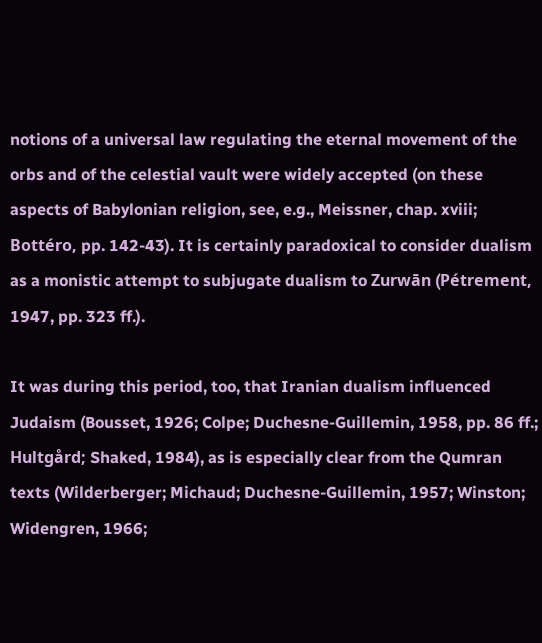notions of a universal law regulating the eternal movement of the orbs and of the celestial vault were widely accepted (on these aspects of Babylonian religion, see, e.g., Meissner, chap. xviii; Bottéro, pp. 142-43). It is certainly paradoxical to consider dualism as a monistic attempt to subjugate dualism to Zurwān (Pétrement, 1947, pp. 323 ff.).

It was during this period, too, that Iranian dualism influenced Judaism (Bousset, 1926; Colpe; Duchesne-Guillemin, 1958, pp. 86 ff.; Hultgård; Shaked, 1984), as is especially clear from the Qumran texts (Wilderberger; Michaud; Duchesne-Guillemin, 1957; Winston; Widengren, 1966;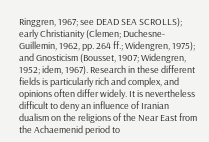Ringgren, 1967; see DEAD SEA SCROLLS); early Christianity (Clemen; Duchesne-Guillemin, 1962, pp. 264 ff.; Widengren, 1975); and Gnosticism (Bousset, 1907; Widengren, 1952; idem, 1967). Research in these different fields is particularly rich and complex, and opinions often differ widely. It is nevertheless difficult to deny an influence of Iranian dualism on the religions of the Near East from the Achaemenid period to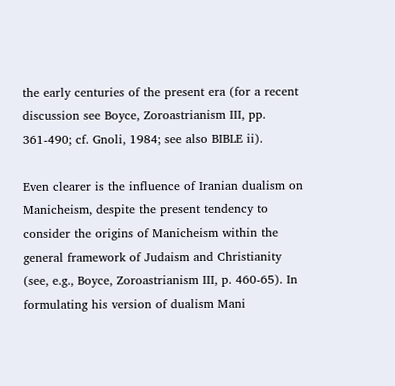the early centuries of the present era (for a recent discussion see Boyce, Zoroastrianism III, pp. 361-490; cf. Gnoli, 1984; see also BIBLE ii).

Even clearer is the influence of Iranian dualism on Manicheism, despite the present tendency to consider the origins of Manicheism within the general framework of Judaism and Christianity (see, e.g., Boyce, Zoroastrianism III, p. 460-65). In formulating his version of dualism Mani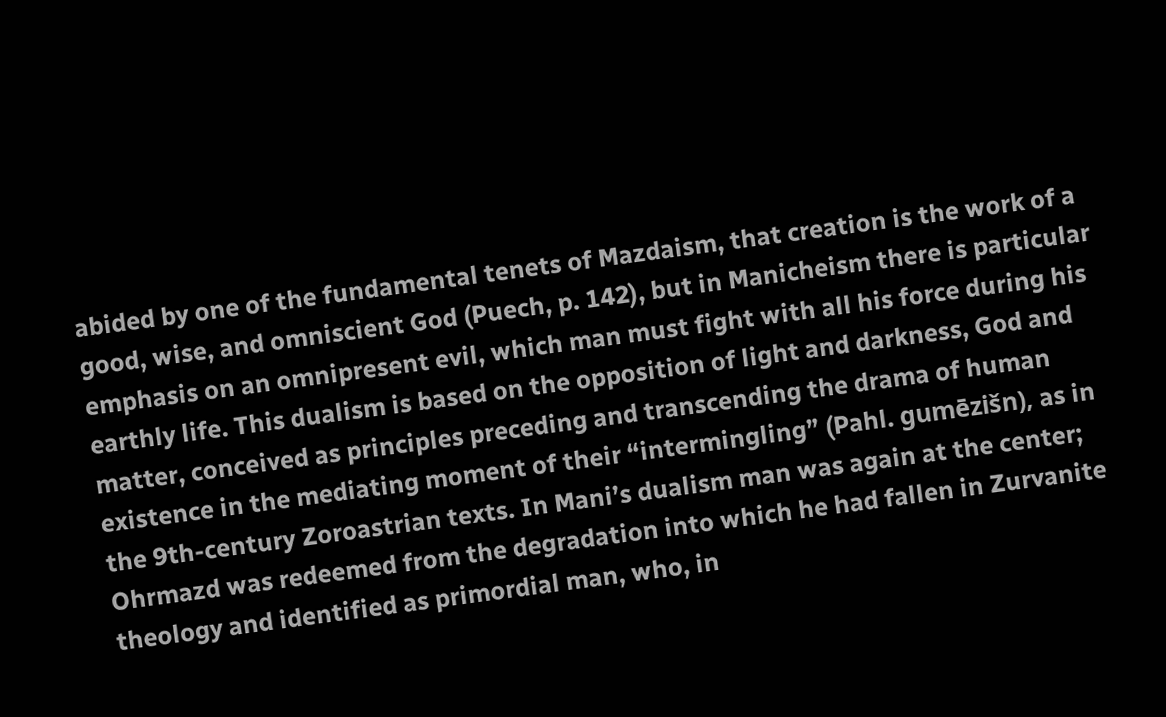abided by one of the fundamental tenets of Mazdaism, that creation is the work of a good, wise, and omniscient God (Puech, p. 142), but in Manicheism there is particular emphasis on an omnipresent evil, which man must fight with all his force during his earthly life. This dualism is based on the opposition of light and darkness, God and matter, conceived as principles preceding and transcending the drama of human existence in the mediating moment of their “intermingling” (Pahl. gumēzišn), as in the 9th-century Zoroastrian texts. In Mani’s dualism man was again at the center; Ohrmazd was redeemed from the degradation into which he had fallen in Zurvanite theology and identified as primordial man, who, in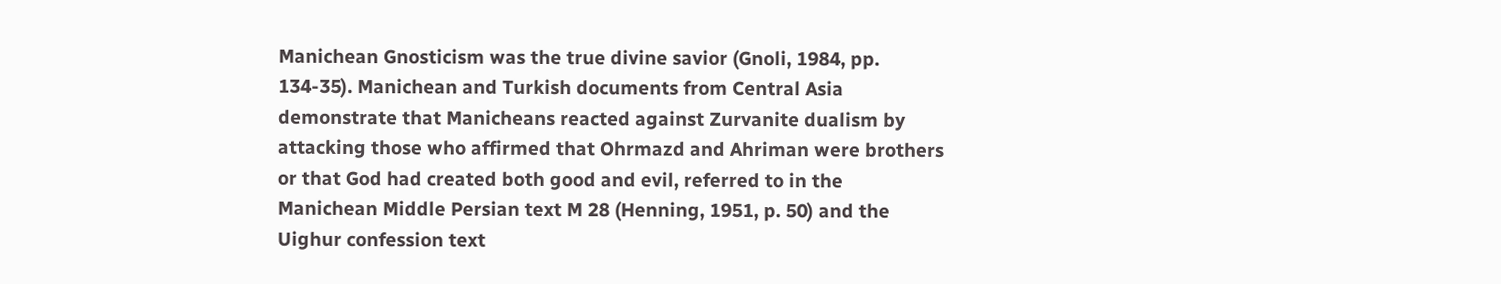Manichean Gnosticism was the true divine savior (Gnoli, 1984, pp. 134-35). Manichean and Turkish documents from Central Asia demonstrate that Manicheans reacted against Zurvanite dualism by attacking those who affirmed that Ohrmazd and Ahriman were brothers or that God had created both good and evil, referred to in the Manichean Middle Persian text M 28 (Henning, 1951, p. 50) and the Uighur confession text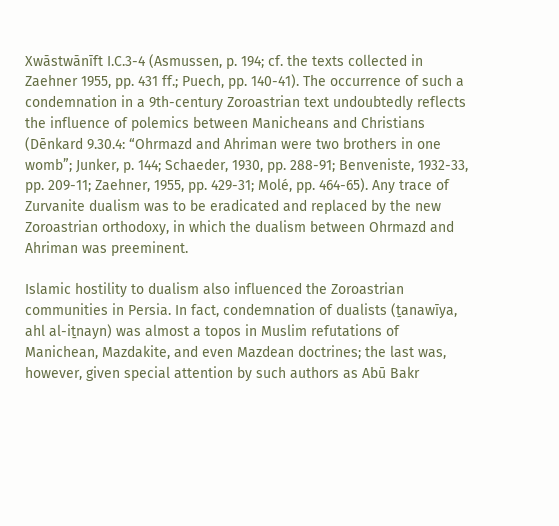Xwāstwānīft I.C.3-4 (Asmussen, p. 194; cf. the texts collected in Zaehner 1955, pp. 431 ff.; Puech, pp. 140-41). The occurrence of such a condemnation in a 9th-century Zoroastrian text undoubtedly reflects the influence of polemics between Manicheans and Christians (Dēnkard 9.30.4: “Ohrmazd and Ahriman were two brothers in one womb”; Junker, p. 144; Schaeder, 1930, pp. 288-91; Benveniste, 1932-33, pp. 209-11; Zaehner, 1955, pp. 429-31; Molé, pp. 464-65). Any trace of Zurvanite dualism was to be eradicated and replaced by the new Zoroastrian orthodoxy, in which the dualism between Ohrmazd and Ahriman was preeminent.

Islamic hostility to dualism also influenced the Zoroastrian communities in Persia. In fact, condemnation of dualists (ṯanawīya, ahl al-iṯnayn) was almost a topos in Muslim refutations of Manichean, Mazdakite, and even Mazdean doctrines; the last was, however, given special attention by such authors as Abū Bakr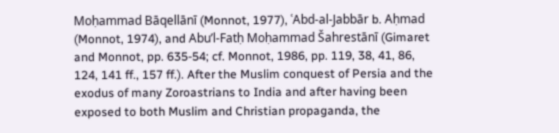Moḥammad Bāqellānī (Monnot, 1977), ʿAbd-al-Jabbār b. Aḥmad (Monnot, 1974), and Abu’l-Fatḥ Moḥammad Šahrestānī (Gimaret and Monnot, pp. 635-54; cf. Monnot, 1986, pp. 119, 38, 41, 86, 124, 141 ff., 157 ff.). After the Muslim conquest of Persia and the exodus of many Zoroastrians to India and after having been exposed to both Muslim and Christian propaganda, the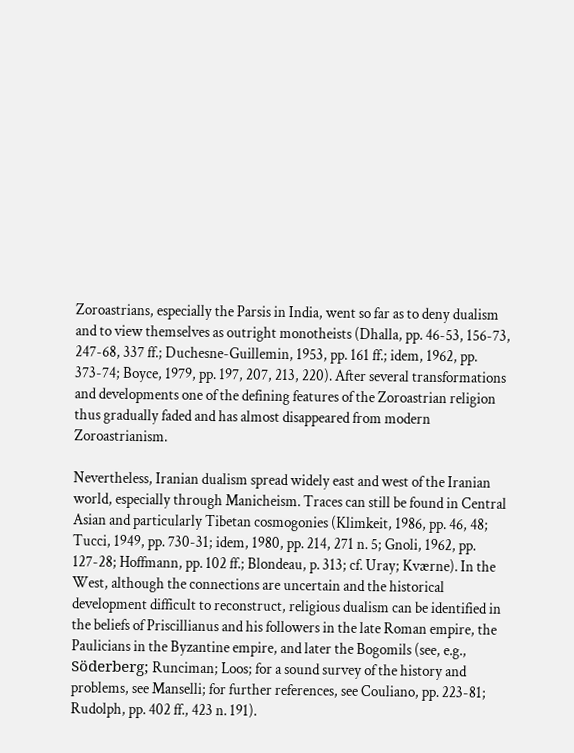Zoroastrians, especially the Parsis in India, went so far as to deny dualism and to view themselves as outright monotheists (Dhalla, pp. 46-53, 156-73, 247-68, 337 ff.; Duchesne-Guillemin, 1953, pp. 161 ff.; idem, 1962, pp. 373-74; Boyce, 1979, pp. 197, 207, 213, 220). After several transformations and developments one of the defining features of the Zoroastrian religion thus gradually faded and has almost disappeared from modern Zoroastrianism.

Nevertheless, Iranian dualism spread widely east and west of the Iranian world, especially through Manicheism. Traces can still be found in Central Asian and particularly Tibetan cosmogonies (Klimkeit, 1986, pp. 46, 48; Tucci, 1949, pp. 730-31; idem, 1980, pp. 214, 271 n. 5; Gnoli, 1962, pp. 127-28; Hoffmann, pp. 102 ff.; Blondeau, p. 313; cf. Uray; Kværne). In the West, although the connections are uncertain and the historical development difficult to reconstruct, religious dualism can be identified in the beliefs of Priscillianus and his followers in the late Roman empire, the Paulicians in the Byzantine empire, and later the Bogomils (see, e.g., Söderberg; Runciman; Loos; for a sound survey of the history and problems, see Manselli; for further references, see Couliano, pp. 223-81; Rudolph, pp. 402 ff., 423 n. 191).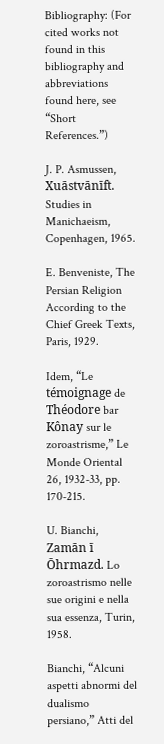Bibliography: (For cited works not found in this bibliography and abbreviations found here, see “Short References.”)

J. P. Asmussen, Xuāstvānīft. Studies in Manichaeism, Copenhagen, 1965.

E. Benveniste, The Persian Religion According to the Chief Greek Texts, Paris, 1929.

Idem, “Le témoignage de Théodore bar Kônay sur le zoroastrisme,” Le Monde Oriental 26, 1932-33, pp. 170-215.

U. Bianchi, Zamān ī Ōhrmazd. Lo zoroastrismo nelle sue origini e nella sua essenza, Turin, 1958.

Bianchi, “Alcuni aspetti abnormi del dualismo persiano,” Atti del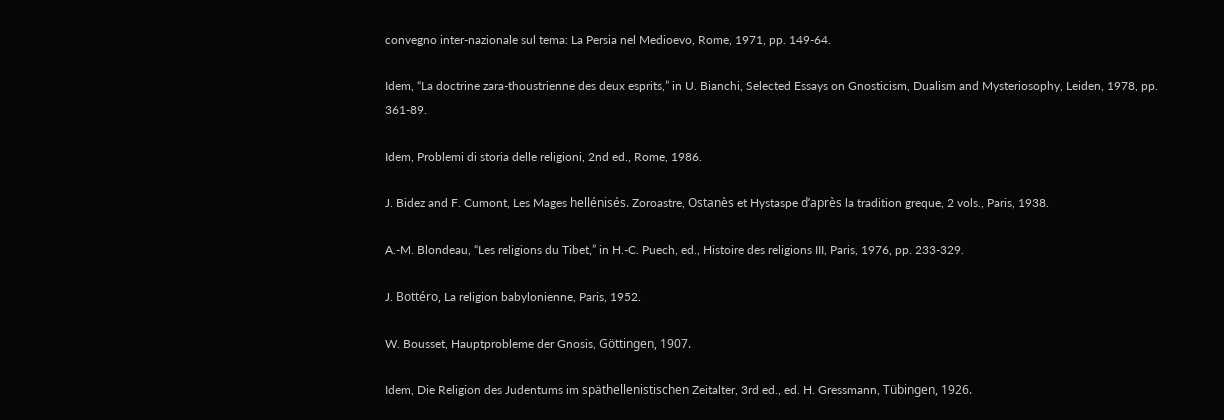convegno inter-nazionale sul tema: La Persia nel Medioevo, Rome, 1971, pp. 149-64.

Idem, “La doctrine zara-thoustrienne des deux esprits,” in U. Bianchi, Selected Essays on Gnosticism, Dualism and Mysteriosophy, Leiden, 1978, pp. 361-89.

Idem, Problemi di storia delle religioni, 2nd ed., Rome, 1986.

J. Bidez and F. Cumont, Les Mages hellénisés. Zoroastre, Ostanès et Hystaspe d’après la tradition greque, 2 vols., Paris, 1938.

A.-M. Blondeau, “Les religions du Tibet,” in H.-C. Puech, ed., Histoire des religions III, Paris, 1976, pp. 233-329.

J. Bottéro, La religion babylonienne, Paris, 1952.

W. Bousset, Hauptprobleme der Gnosis, Göttingen, 1907.

Idem, Die Religion des Judentums im späthellenistischen Zeitalter, 3rd ed., ed. H. Gressmann, Tübingen, 1926.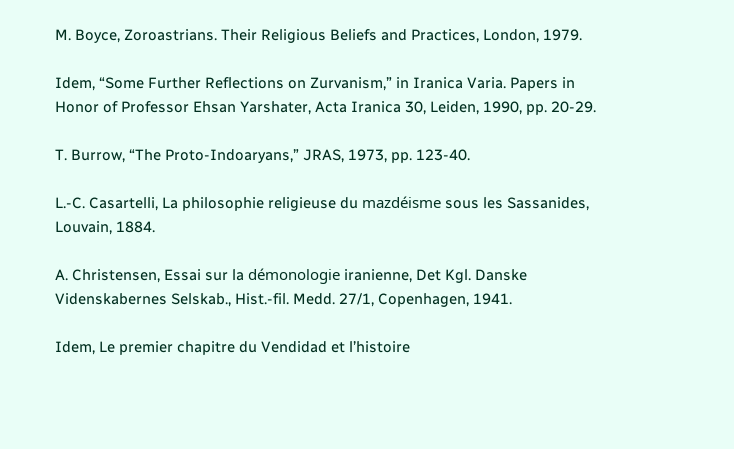M. Boyce, Zoroastrians. Their Religious Beliefs and Practices, London, 1979.

Idem, “Some Further Reflections on Zurvanism,” in Iranica Varia. Papers in Honor of Professor Ehsan Yarshater, Acta Iranica 30, Leiden, 1990, pp. 20-29.

T. Burrow, “The Proto-Indoaryans,” JRAS, 1973, pp. 123-40.

L.-C. Casartelli, La philosophie religieuse du mazdéisme sous les Sassanides, Louvain, 1884.

A. Christensen, Essai sur la démonologie iranienne, Det Kgl. Danske Videnskabernes Selskab., Hist.-fil. Medd. 27/1, Copenhagen, 1941.

Idem, Le premier chapitre du Vendidad et l’histoire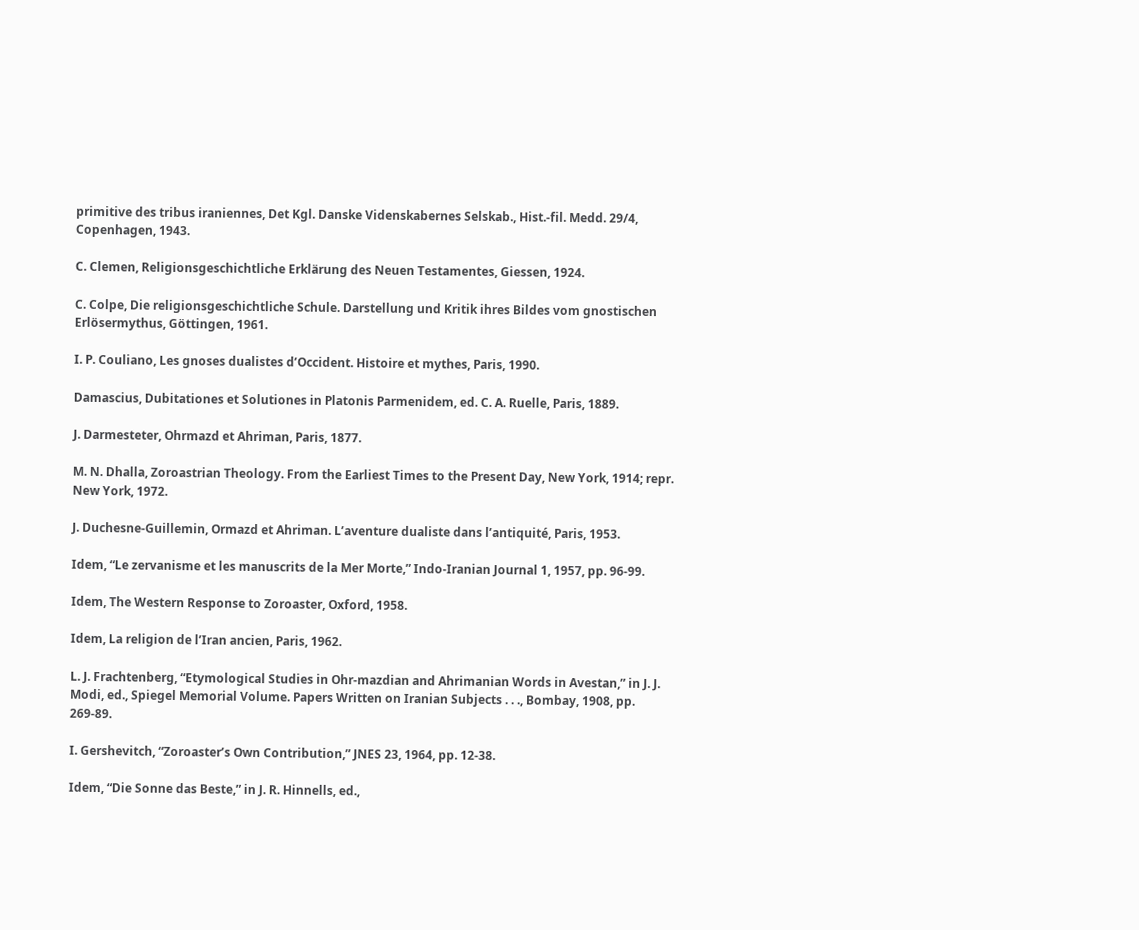primitive des tribus iraniennes, Det Kgl. Danske Videnskabernes Selskab., Hist.-fil. Medd. 29/4, Copenhagen, 1943.

C. Clemen, Religionsgeschichtliche Erklärung des Neuen Testamentes, Giessen, 1924.

C. Colpe, Die religionsgeschichtliche Schule. Darstellung und Kritik ihres Bildes vom gnostischen Erlösermythus, Göttingen, 1961.

I. P. Couliano, Les gnoses dualistes d’Occident. Histoire et mythes, Paris, 1990.

Damascius, Dubitationes et Solutiones in Platonis Parmenidem, ed. C. A. Ruelle, Paris, 1889.

J. Darmesteter, Ohrmazd et Ahriman, Paris, 1877.

M. N. Dhalla, Zoroastrian Theology. From the Earliest Times to the Present Day, New York, 1914; repr. New York, 1972.

J. Duchesne-Guillemin, Ormazd et Ahriman. L’aventure dualiste dans l’antiquité, Paris, 1953.

Idem, “Le zervanisme et les manuscrits de la Mer Morte,” Indo-Iranian Journal 1, 1957, pp. 96-99.

Idem, The Western Response to Zoroaster, Oxford, 1958.

Idem, La religion de l’Iran ancien, Paris, 1962.

L. J. Frachtenberg, “Etymological Studies in Ohr-mazdian and Ahrimanian Words in Avestan,” in J. J. Modi, ed., Spiegel Memorial Volume. Papers Written on Iranian Subjects . . ., Bombay, 1908, pp. 269-89.

I. Gershevitch, “Zoroaster’s Own Contribution,” JNES 23, 1964, pp. 12-38.

Idem, “Die Sonne das Beste,” in J. R. Hinnells, ed.,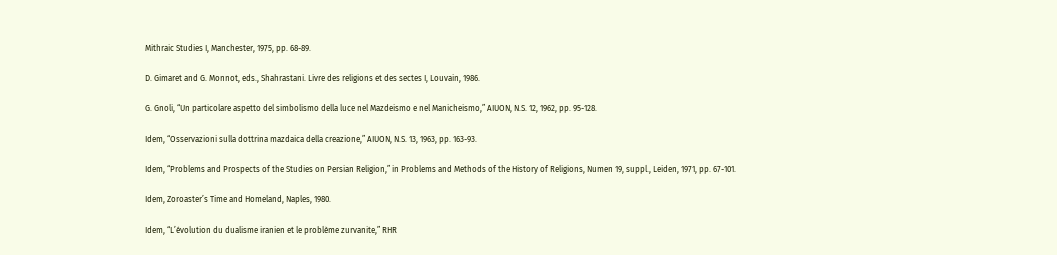Mithraic Studies I, Manchester, 1975, pp. 68-89.

D. Gimaret and G. Monnot, eds., Shahrastani. Livre des religions et des sectes I, Louvain, 1986.

G. Gnoli, “Un particolare aspetto del simbolismo della luce nel Mazdeismo e nel Manicheismo,” AIUON, N.S. 12, 1962, pp. 95-128.

Idem, “Osservazioni sulla dottrina mazdaica della creazione,” AIUON, N.S. 13, 1963, pp. 163-93.

Idem, “Problems and Prospects of the Studies on Persian Religion,” in Problems and Methods of the History of Religions, Numen 19, suppl., Leiden, 1971, pp. 67-101.

Idem, Zoroaster’s Time and Homeland, Naples, 1980.

Idem, “L’évolution du dualisme iranien et le problème zurvanite,” RHR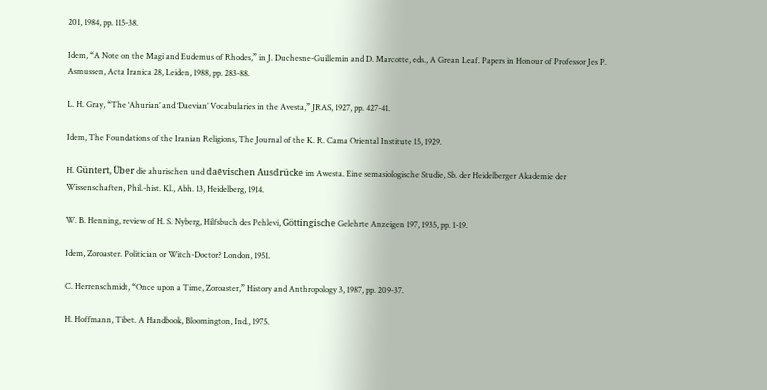201, 1984, pp. 115-38.

Idem, “A Note on the Magi and Eudemus of Rhodes,” in J. Duchesne-Guillemin and D. Marcotte, eds., A Grean Leaf. Papers in Honour of Professor Jes P. Asmussen, Acta Iranica 28, Leiden, 1988, pp. 283-88.

L. H. Gray, “The ‘Ahurian’ and ‘Daevian’ Vocabularies in the Avesta,” JRAS, 1927, pp. 427-41.

Idem, The Foundations of the Iranian Religions, The Journal of the K. R. Cama Oriental Institute 15, 1929.

H. Güntert, Über die ahurischen und daēvischen Ausdrücke im Awesta. Eine semasiologische Studie, Sb. der Heidelberger Akademie der Wissenschaften, Phil.-hist. Kl., Abh. 13, Heidelberg, 1914.

W. B. Henning, review of H. S. Nyberg, Hilfsbuch des Pehlevi, Göttingische Gelehrte Anzeigen 197, 1935, pp. 1-19.

Idem, Zoroaster. Politician or Witch-Doctor? London, 1951.

C. Herrenschmidt, “Once upon a Time, Zoroaster,” History and Anthropology 3, 1987, pp. 209-37.

H. Hoffmann, Tibet. A Handbook, Bloomington, Ind., 1975.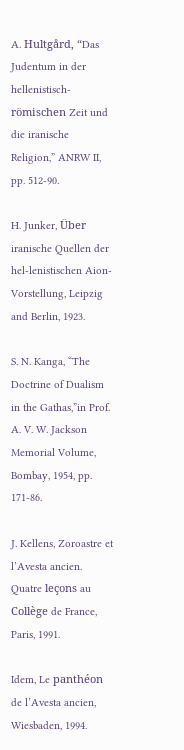A. Hultgård, “Das Judentum in der hellenistisch-römischen Zeit und die iranische Religion,” ANRW II, pp. 512-90.

H. Junker, Über iranische Quellen der hel-lenistischen Aion-Vorstellung, Leipzig and Berlin, 1923.

S. N. Kanga, “The Doctrine of Dualism in the Gathas,”in Prof. A. V. W. Jackson Memorial Volume, Bombay, 1954, pp. 171-86.

J. Kellens, Zoroastre et l’Avesta ancien. Quatre leçons au Collège de France, Paris, 1991.

Idem, Le panthéon de l’Avesta ancien, Wiesbaden, 1994.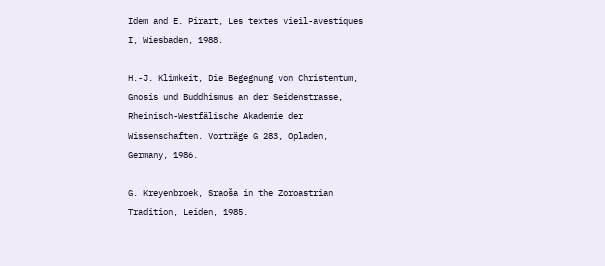Idem and E. Pirart, Les textes vieil-avestiques I, Wiesbaden, 1988.

H.-J. Klimkeit, Die Begegnung von Christentum, Gnosis und Buddhismus an der Seidenstrasse, Rheinisch-Westfälische Akademie der Wissenschaften. Vorträge G 283, Opladen, Germany, 1986.

G. Kreyenbroek, Sraoša in the Zoroastrian Tradition, Leiden, 1985.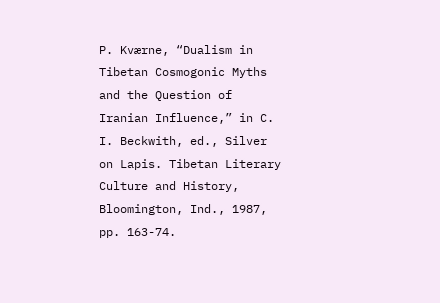P. Kværne, “Dualism in Tibetan Cosmogonic Myths and the Question of Iranian Influence,” in C. I. Beckwith, ed., Silver on Lapis. Tibetan Literary Culture and History, Bloomington, Ind., 1987, pp. 163-74.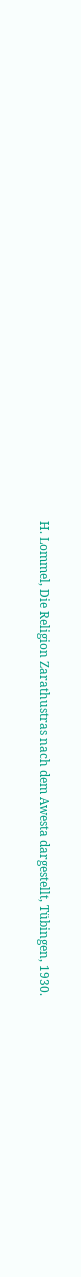H. Lommel, Die Religion Zarathustras nach dem Awesta dargestellt, Tübingen, 1930.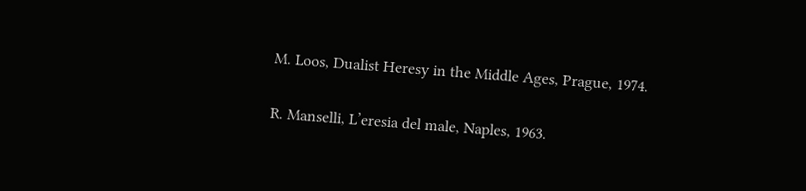M. Loos, Dualist Heresy in the Middle Ages, Prague, 1974.

R. Manselli, L’eresia del male, Naples, 1963.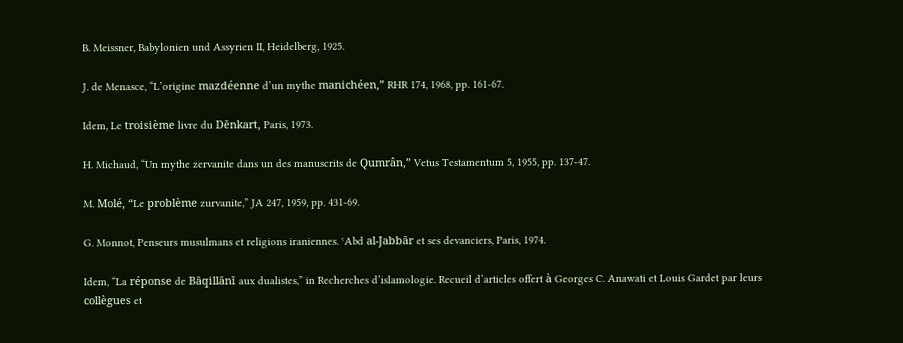B. Meissner, Babylonien und Assyrien II, Heidelberg, 1925.

J. de Menasce, “L’origine mazdéenne d’un mythe manichéen,” RHR 174, 1968, pp. 161-67.

Idem, Le troisième livre du Dēnkart, Paris, 1973.

H. Michaud, “Un mythe zervanite dans un des manuscrits de Qumrân,” Vetus Testamentum 5, 1955, pp. 137-47.

M. Molé, “Le problème zurvanite,” JA 247, 1959, pp. 431-69.

G. Monnot, Penseurs musulmans et religions iraniennes. ʿAbd al-Jabbār et ses devanciers, Paris, 1974.

Idem, “La réponse de Bāqillānī aux dualistes,” in Recherches d’islamologie. Recueil d’articles offert à Georges C. Anawati et Louis Gardet par leurs collègues et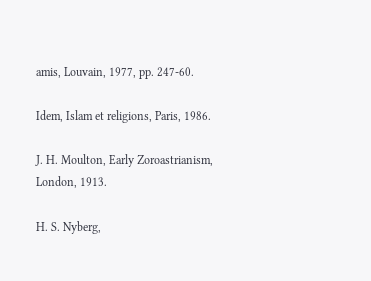amis, Louvain, 1977, pp. 247-60.

Idem, Islam et religions, Paris, 1986.

J. H. Moulton, Early Zoroastrianism, London, 1913.

H. S. Nyberg,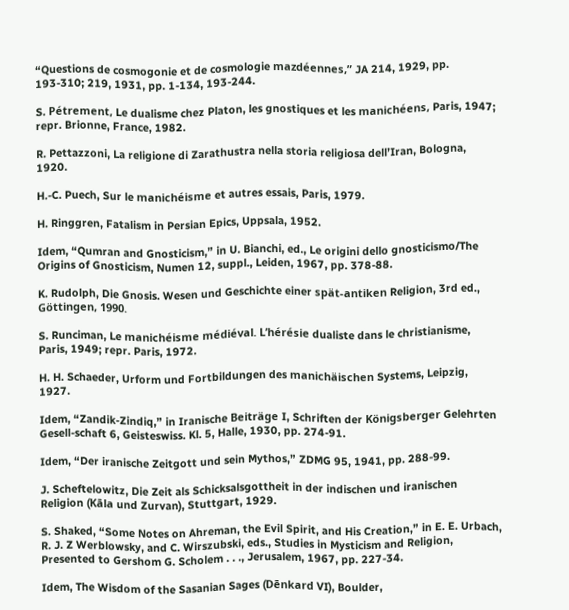“Questions de cosmogonie et de cosmologie mazdéennes,” JA 214, 1929, pp. 193-310; 219, 1931, pp. 1-134, 193-244.

S. Pétrement, Le dualisme chez Platon, les gnostiques et les manichéens, Paris, 1947; repr. Brionne, France, 1982.

R. Pettazzoni, La religione di Zarathustra nella storia religiosa dell’Iran, Bologna, 1920.

H.-C. Puech, Sur le manichéisme et autres essais, Paris, 1979.

H. Ringgren, Fatalism in Persian Epics, Uppsala, 1952.

Idem, “Qumran and Gnosticism,” in U. Bianchi, ed., Le origini dello gnosticismo/The Origins of Gnosticism, Numen 12, suppl., Leiden, 1967, pp. 378-88.

K. Rudolph, Die Gnosis. Wesen und Geschichte einer spät-antiken Religion, 3rd ed., Göttingen, 1990.

S. Runciman, Le manichéisme médiéval. L’hérésie dualiste dans le christianisme, Paris, 1949; repr. Paris, 1972.

H. H. Schaeder, Urform und Fortbildungen des manichäischen Systems, Leipzig, 1927.

Idem, “Zandik-Zindiq,” in Iranische Beiträge I, Schriften der Königsberger Gelehrten Gesell-schaft 6, Geisteswiss. Kl. 5, Halle, 1930, pp. 274-91.

Idem, “Der iranische Zeitgott und sein Mythos,” ZDMG 95, 1941, pp. 288-99.

J. Scheftelowitz, Die Zeit als Schicksalsgottheit in der indischen und iranischen Religion (Kāla und Zurvan), Stuttgart, 1929.

S. Shaked, “Some Notes on Ahreman, the Evil Spirit, and His Creation,” in E. E. Urbach, R. J. Z Werblowsky, and C. Wirszubski, eds., Studies in Mysticism and Religion, Presented to Gershom G. Scholem . . ., Jerusalem, 1967, pp. 227-34.

Idem, The Wisdom of the Sasanian Sages (Dēnkard VI), Boulder,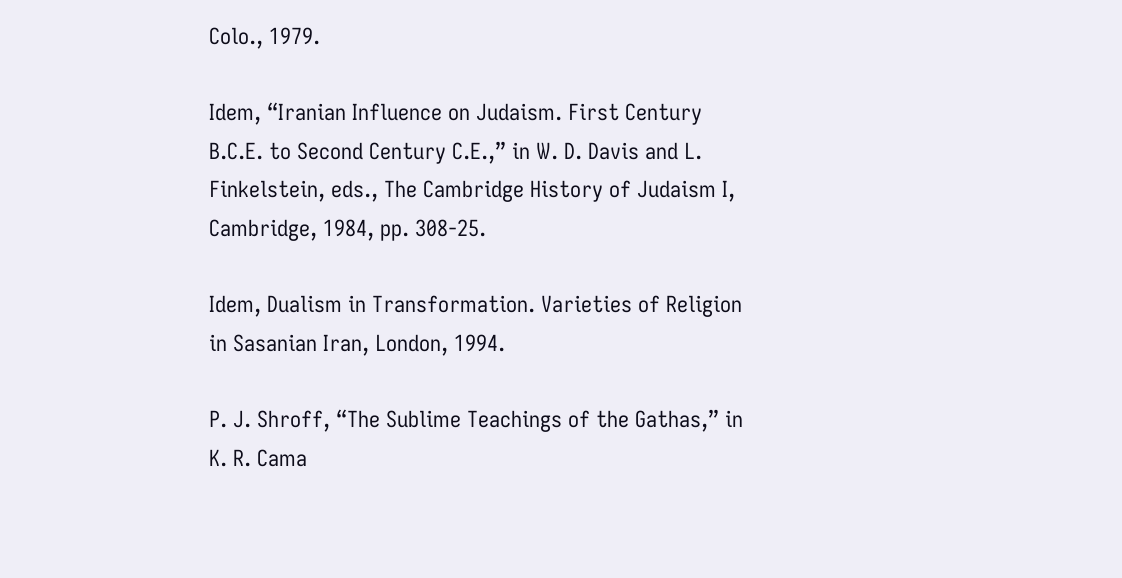Colo., 1979.

Idem, “Iranian Influence on Judaism. First Century B.C.E. to Second Century C.E.,” in W. D. Davis and L. Finkelstein, eds., The Cambridge History of Judaism I, Cambridge, 1984, pp. 308-25.

Idem, Dualism in Transformation. Varieties of Religion in Sasanian Iran, London, 1994.

P. J. Shroff, “The Sublime Teachings of the Gathas,” in K. R. Cama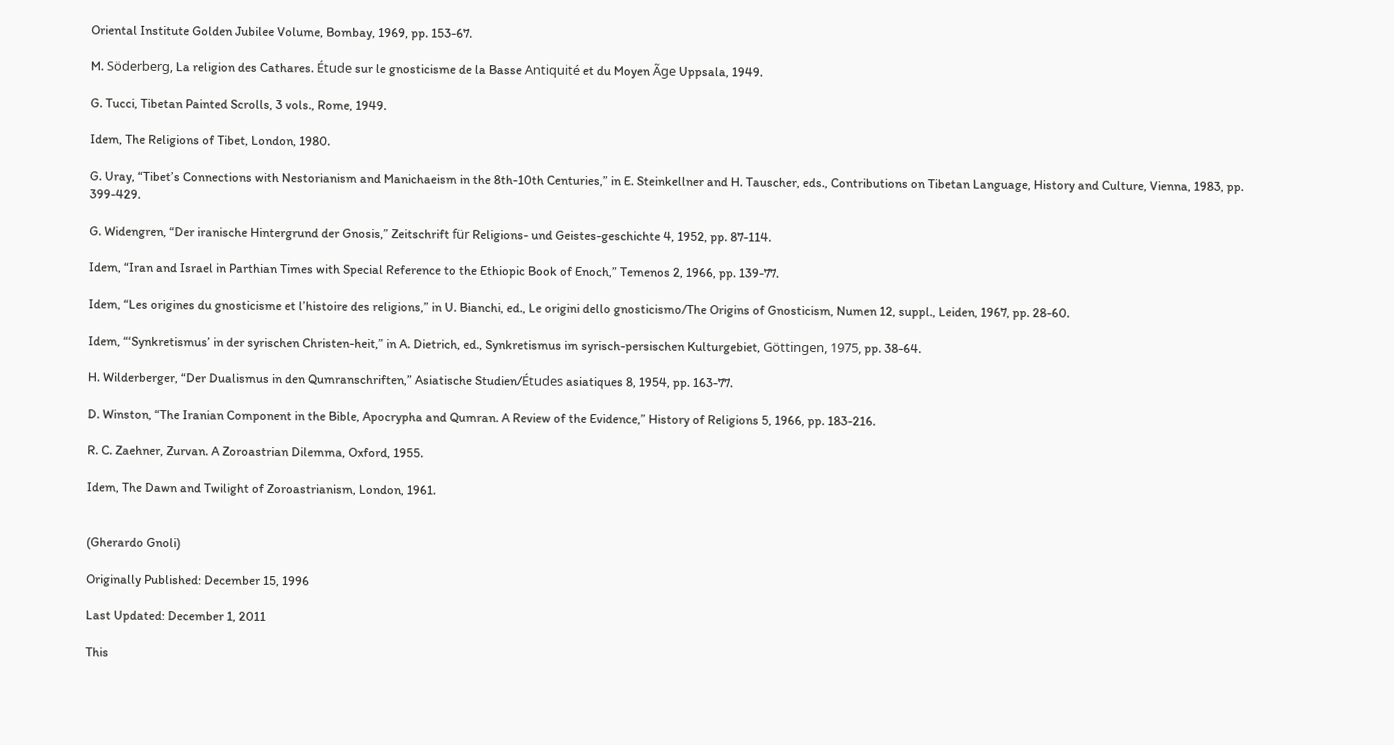Oriental Institute Golden Jubilee Volume, Bombay, 1969, pp. 153-67.

M. Söderberg, La religion des Cathares. Étude sur le gnosticisme de la Basse Antiquité et du Moyen Ãge Uppsala, 1949.

G. Tucci, Tibetan Painted Scrolls, 3 vols., Rome, 1949.

Idem, The Religions of Tibet, London, 1980.

G. Uray, “Tibet’s Connections with Nestorianism and Manichaeism in the 8th-10th Centuries,” in E. Steinkellner and H. Tauscher, eds., Contributions on Tibetan Language, History and Culture, Vienna, 1983, pp. 399-429.

G. Widengren, “Der iranische Hintergrund der Gnosis,” Zeitschrift für Religions- und Geistes-geschichte 4, 1952, pp. 87-114.

Idem, “Iran and Israel in Parthian Times with Special Reference to the Ethiopic Book of Enoch,” Temenos 2, 1966, pp. 139-77.

Idem, “Les origines du gnosticisme et l’histoire des religions,” in U. Bianchi, ed., Le origini dello gnosticismo/The Origins of Gnosticism, Numen 12, suppl., Leiden, 1967, pp. 28-60.

Idem, “‘Synkretismus’ in der syrischen Christen-heit,” in A. Dietrich, ed., Synkretismus im syrisch-persischen Kulturgebiet, Göttingen, 1975, pp. 38-64.

H. Wilderberger, “Der Dualismus in den Qumranschriften,” Asiatische Studien/Études asiatiques 8, 1954, pp. 163-77.

D. Winston, “The Iranian Component in the Bible, Apocrypha and Qumran. A Review of the Evidence,” History of Religions 5, 1966, pp. 183-216.

R. C. Zaehner, Zurvan. A Zoroastrian Dilemma, Oxford, 1955.

Idem, The Dawn and Twilight of Zoroastrianism, London, 1961.


(Gherardo Gnoli)

Originally Published: December 15, 1996

Last Updated: December 1, 2011

This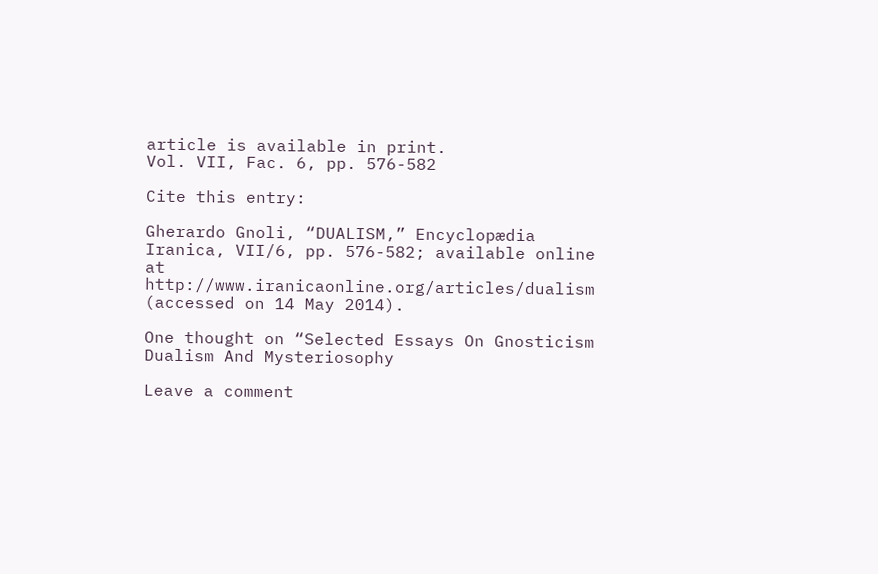article is available in print.
Vol. VII, Fac. 6, pp. 576-582

Cite this entry:

Gherardo Gnoli, “DUALISM,” Encyclopædia Iranica, VII/6, pp. 576-582; available online at http://www.iranicaonline.org/articles/dualism (accessed on 14 May 2014).

One thought on “Selected Essays On Gnosticism Dualism And Mysteriosophy

Leave a comment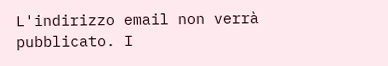L'indirizzo email non verrà pubblicato. I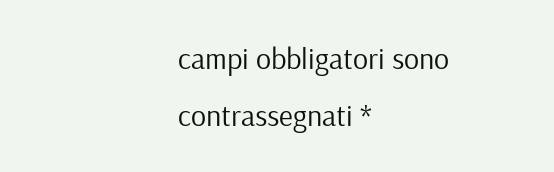campi obbligatori sono contrassegnati *